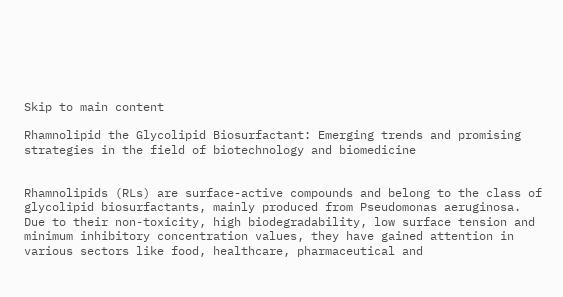Skip to main content

Rhamnolipid the Glycolipid Biosurfactant: Emerging trends and promising strategies in the field of biotechnology and biomedicine


Rhamnolipids (RLs) are surface-active compounds and belong to the class of glycolipid biosurfactants, mainly produced from Pseudomonas aeruginosa. Due to their non-toxicity, high biodegradability, low surface tension and minimum inhibitory concentration values, they have gained attention in various sectors like food, healthcare, pharmaceutical and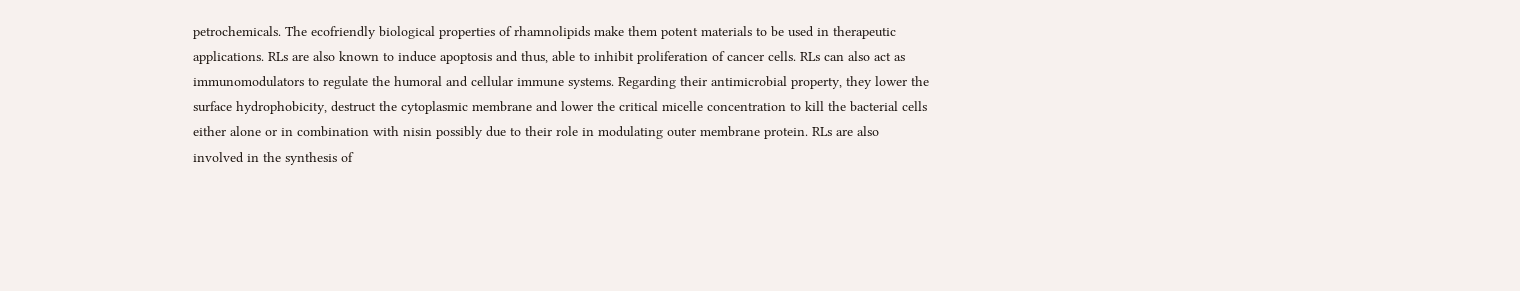petrochemicals. The ecofriendly biological properties of rhamnolipids make them potent materials to be used in therapeutic applications. RLs are also known to induce apoptosis and thus, able to inhibit proliferation of cancer cells. RLs can also act as immunomodulators to regulate the humoral and cellular immune systems. Regarding their antimicrobial property, they lower the surface hydrophobicity, destruct the cytoplasmic membrane and lower the critical micelle concentration to kill the bacterial cells either alone or in combination with nisin possibly due to their role in modulating outer membrane protein. RLs are also involved in the synthesis of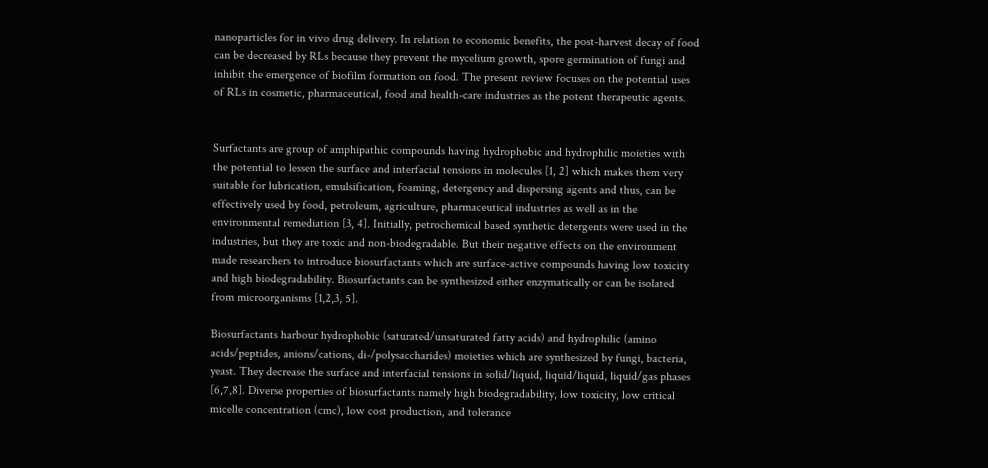nanoparticles for in vivo drug delivery. In relation to economic benefits, the post-harvest decay of food can be decreased by RLs because they prevent the mycelium growth, spore germination of fungi and inhibit the emergence of biofilm formation on food. The present review focuses on the potential uses of RLs in cosmetic, pharmaceutical, food and health-care industries as the potent therapeutic agents.


Surfactants are group of amphipathic compounds having hydrophobic and hydrophilic moieties with the potential to lessen the surface and interfacial tensions in molecules [1, 2] which makes them very suitable for lubrication, emulsification, foaming, detergency and dispersing agents and thus, can be effectively used by food, petroleum, agriculture, pharmaceutical industries as well as in the environmental remediation [3, 4]. Initially, petrochemical based synthetic detergents were used in the industries, but they are toxic and non-biodegradable. But their negative effects on the environment made researchers to introduce biosurfactants which are surface-active compounds having low toxicity and high biodegradability. Biosurfactants can be synthesized either enzymatically or can be isolated from microorganisms [1,2,3, 5].

Biosurfactants harbour hydrophobic (saturated/unsaturated fatty acids) and hydrophilic (amino acids/peptides, anions/cations, di-/polysaccharides) moieties which are synthesized by fungi, bacteria, yeast. They decrease the surface and interfacial tensions in solid/liquid, liquid/liquid, liquid/gas phases [6,7,8]. Diverse properties of biosurfactants namely high biodegradability, low toxicity, low critical micelle concentration (cmc), low cost production, and tolerance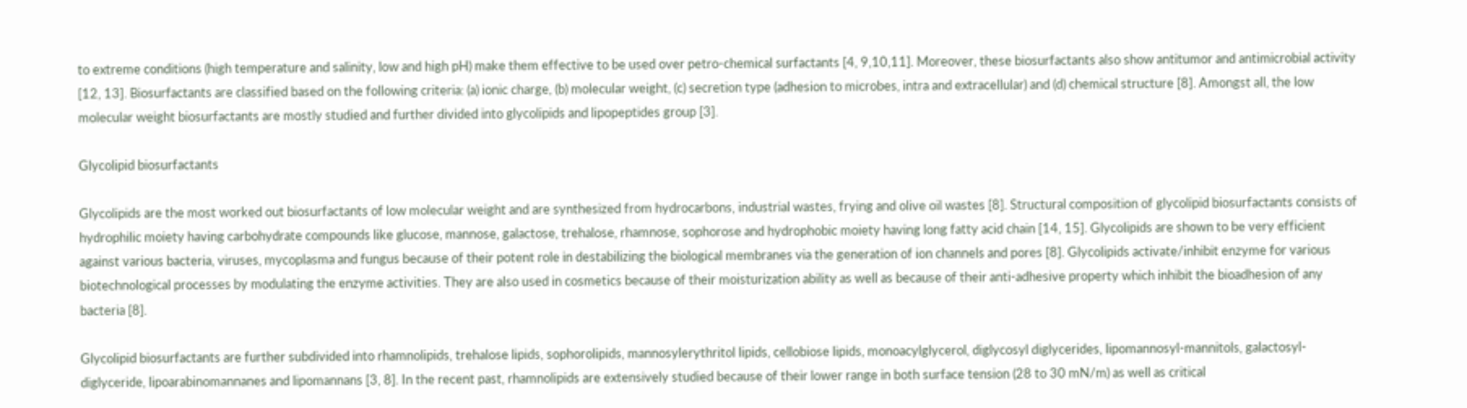to extreme conditions (high temperature and salinity, low and high pH) make them effective to be used over petro-chemical surfactants [4, 9,10,11]. Moreover, these biosurfactants also show antitumor and antimicrobial activity [12, 13]. Biosurfactants are classified based on the following criteria: (a) ionic charge, (b) molecular weight, (c) secretion type (adhesion to microbes, intra and extracellular) and (d) chemical structure [8]. Amongst all, the low molecular weight biosurfactants are mostly studied and further divided into glycolipids and lipopeptides group [3].

Glycolipid biosurfactants

Glycolipids are the most worked out biosurfactants of low molecular weight and are synthesized from hydrocarbons, industrial wastes, frying and olive oil wastes [8]. Structural composition of glycolipid biosurfactants consists of hydrophilic moiety having carbohydrate compounds like glucose, mannose, galactose, trehalose, rhamnose, sophorose and hydrophobic moiety having long fatty acid chain [14, 15]. Glycolipids are shown to be very efficient against various bacteria, viruses, mycoplasma and fungus because of their potent role in destabilizing the biological membranes via the generation of ion channels and pores [8]. Glycolipids activate/inhibit enzyme for various biotechnological processes by modulating the enzyme activities. They are also used in cosmetics because of their moisturization ability as well as because of their anti-adhesive property which inhibit the bioadhesion of any bacteria [8].

Glycolipid biosurfactants are further subdivided into rhamnolipids, trehalose lipids, sophorolipids, mannosylerythritol lipids, cellobiose lipids, monoacylglycerol, diglycosyl diglycerides, lipomannosyl-mannitols, galactosyl-diglyceride, lipoarabinomannanes and lipomannans [3, 8]. In the recent past, rhamnolipids are extensively studied because of their lower range in both surface tension (28 to 30 mN/m) as well as critical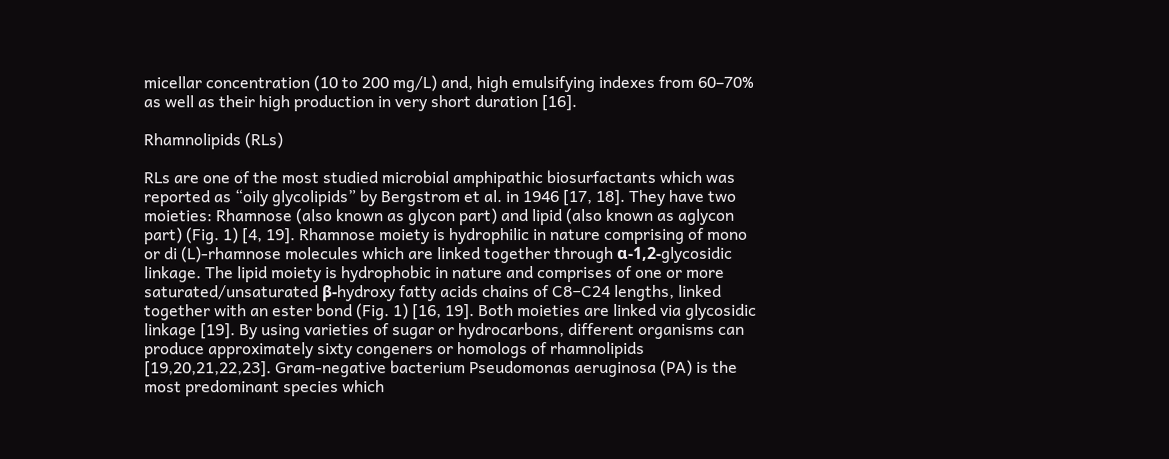micellar concentration (10 to 200 mg/L) and, high emulsifying indexes from 60–70% as well as their high production in very short duration [16].

Rhamnolipids (RLs)

RLs are one of the most studied microbial amphipathic biosurfactants which was reported as “oily glycolipids” by Bergstrom et al. in 1946 [17, 18]. They have two moieties: Rhamnose (also known as glycon part) and lipid (also known as aglycon part) (Fig. 1) [4, 19]. Rhamnose moiety is hydrophilic in nature comprising of mono or di (L)-rhamnose molecules which are linked together through α-1,2-glycosidic linkage. The lipid moiety is hydrophobic in nature and comprises of one or more saturated/unsaturated β-hydroxy fatty acids chains of C8−C24 lengths, linked together with an ester bond (Fig. 1) [16, 19]. Both moieties are linked via glycosidic linkage [19]. By using varieties of sugar or hydrocarbons, different organisms can produce approximately sixty congeners or homologs of rhamnolipids [19,20,21,22,23]. Gram-negative bacterium Pseudomonas aeruginosa (PA) is the most predominant species which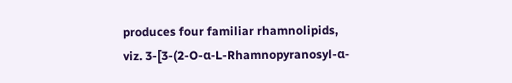produces four familiar rhamnolipids, viz. 3-[3-(2-O-α-L-Rhamnopyranosyl-α-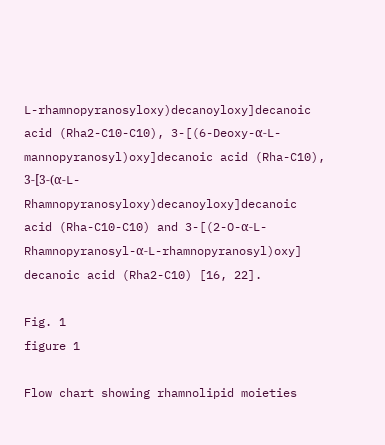L-rhamnopyranosyloxy)decanoyloxy]decanoic acid (Rha2-C10-C10), 3-[(6-Deoxy-α-L-mannopyranosyl)oxy]decanoic acid (Rha-C10), 3-[3-(α-L-Rhamnopyranosyloxy)decanoyloxy]decanoic acid (Rha-C10-C10) and 3-[(2-O-α-L-Rhamnopyranosyl-α-L-rhamnopyranosyl)oxy] decanoic acid (Rha2-C10) [16, 22].

Fig. 1
figure 1

Flow chart showing rhamnolipid moieties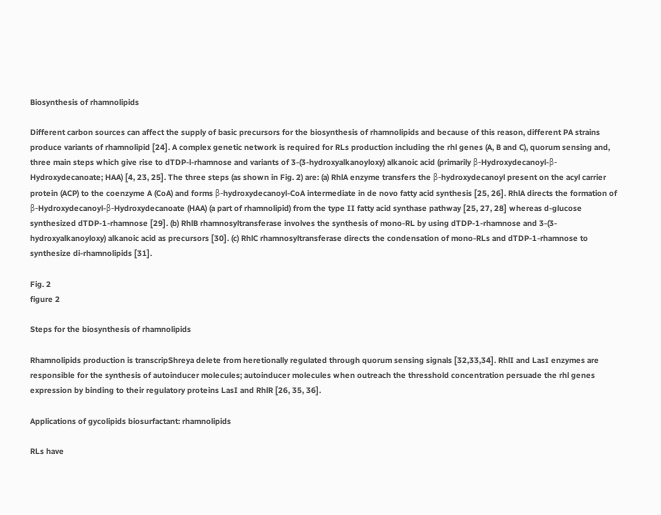Biosynthesis of rhamnolipids

Different carbon sources can affect the supply of basic precursors for the biosynthesis of rhamnolipids and because of this reason, different PA strains produce variants of rhamnolipid [24]. A complex genetic network is required for RLs production including the rhl genes (A, B and C), quorum sensing and, three main steps which give rise to dTDP-l-rhamnose and variants of 3-(3-hydroxyalkanoyloxy) alkanoic acid (primarily β-Hydroxydecanoyl-β-Hydroxydecanoate; HAA) [4, 23, 25]. The three steps (as shown in Fig. 2) are: (a) RhlA enzyme transfers the β-hydroxydecanoyl present on the acyl carrier protein (ACP) to the coenzyme A (CoA) and forms β-hydroxydecanoyl-CoA intermediate in de novo fatty acid synthesis [25, 26]. RhlA directs the formation of β-Hydroxydecanoyl-β-Hydroxydecanoate (HAA) (a part of rhamnolipid) from the type II fatty acid synthase pathway [25, 27, 28] whereas d-glucose synthesized dTDP-1-rhamnose [29]. (b) RhlB rhamnosyltransferase involves the synthesis of mono-RL by using dTDP-1-rhamnose and 3-(3-hydroxyalkanoyloxy) alkanoic acid as precursors [30]. (c) RhlC rhamnosyltransferase directs the condensation of mono-RLs and dTDP-1-rhamnose to synthesize di-rhamnolipids [31].

Fig. 2
figure 2

Steps for the biosynthesis of rhamnolipids

Rhamnolipids production is transcripShreya delete from heretionally regulated through quorum sensing signals [32,33,34]. RhlI and LasI enzymes are responsible for the synthesis of autoinducer molecules; autoinducer molecules when outreach the thresshold concentration persuade the rhl genes expression by binding to their regulatory proteins LasI and RhlR [26, 35, 36].

Applications of gycolipids biosurfactant: rhamnolipids

RLs have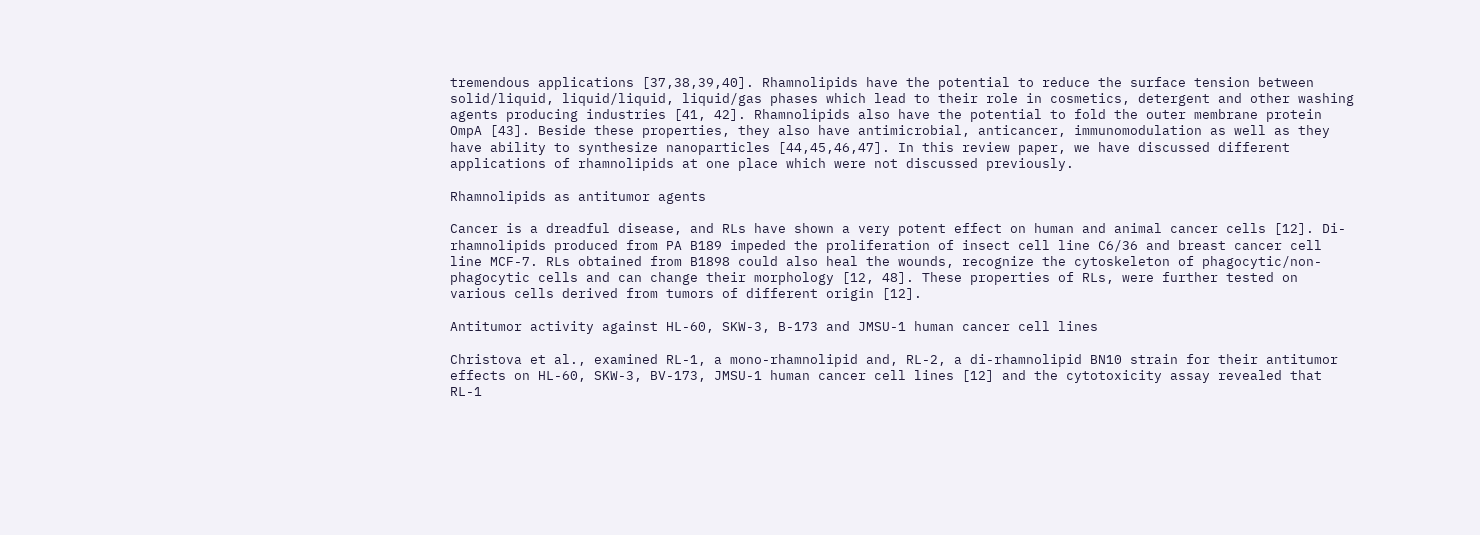tremendous applications [37,38,39,40]. Rhamnolipids have the potential to reduce the surface tension between solid/liquid, liquid/liquid, liquid/gas phases which lead to their role in cosmetics, detergent and other washing agents producing industries [41, 42]. Rhamnolipids also have the potential to fold the outer membrane protein OmpA [43]. Beside these properties, they also have antimicrobial, anticancer, immunomodulation as well as they have ability to synthesize nanoparticles [44,45,46,47]. In this review paper, we have discussed different applications of rhamnolipids at one place which were not discussed previously.

Rhamnolipids as antitumor agents

Cancer is a dreadful disease, and RLs have shown a very potent effect on human and animal cancer cells [12]. Di-rhamnolipids produced from PA B189 impeded the proliferation of insect cell line C6/36 and breast cancer cell line MCF-7. RLs obtained from B1898 could also heal the wounds, recognize the cytoskeleton of phagocytic/non-phagocytic cells and can change their morphology [12, 48]. These properties of RLs, were further tested on various cells derived from tumors of different origin [12].

Antitumor activity against HL-60, SKW-3, B-173 and JMSU-1 human cancer cell lines

Christova et al., examined RL-1, a mono-rhamnolipid and, RL-2, a di-rhamnolipid BN10 strain for their antitumor effects on HL-60, SKW-3, BV-173, JMSU-1 human cancer cell lines [12] and the cytotoxicity assay revealed that RL-1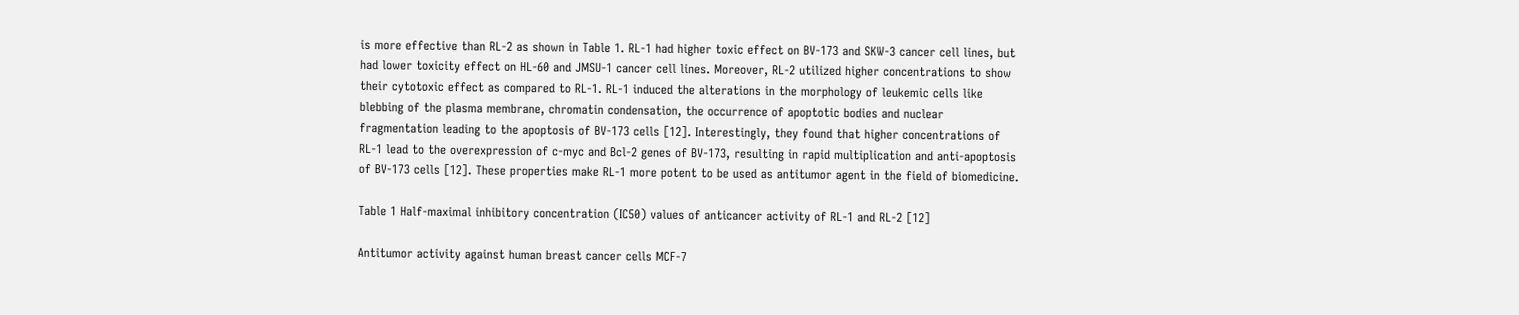is more effective than RL-2 as shown in Table 1. RL-1 had higher toxic effect on BV-173 and SKW-3 cancer cell lines, but had lower toxicity effect on HL-60 and JMSU-1 cancer cell lines. Moreover, RL-2 utilized higher concentrations to show their cytotoxic effect as compared to RL-1. RL-1 induced the alterations in the morphology of leukemic cells like blebbing of the plasma membrane, chromatin condensation, the occurrence of apoptotic bodies and nuclear fragmentation leading to the apoptosis of BV-173 cells [12]. Interestingly, they found that higher concentrations of RL-1 lead to the overexpression of c-myc and Bcl-2 genes of BV-173, resulting in rapid multiplication and anti-apoptosis of BV-173 cells [12]. These properties make RL-1 more potent to be used as antitumor agent in the field of biomedicine.

Table 1 Half-maximal inhibitory concentration (IC50) values of anticancer activity of RL-1 and RL-2 [12]

Antitumor activity against human breast cancer cells MCF-7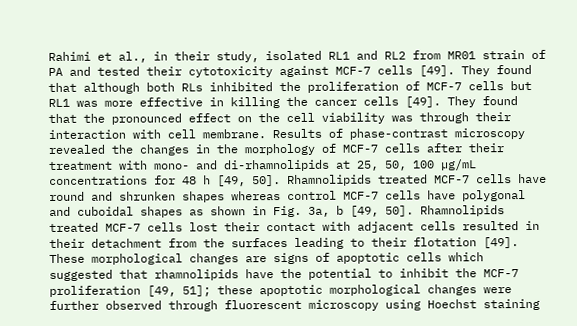Rahimi et al., in their study, isolated RL1 and RL2 from MR01 strain of PA and tested their cytotoxicity against MCF-7 cells [49]. They found that although both RLs inhibited the proliferation of MCF-7 cells but RL1 was more effective in killing the cancer cells [49]. They found that the pronounced effect on the cell viability was through their interaction with cell membrane. Results of phase-contrast microscopy revealed the changes in the morphology of MCF-7 cells after their treatment with mono- and di-rhamnolipids at 25, 50, 100 µg/mL concentrations for 48 h [49, 50]. Rhamnolipids treated MCF-7 cells have round and shrunken shapes whereas control MCF-7 cells have polygonal and cuboidal shapes as shown in Fig. 3a, b [49, 50]. Rhamnolipids treated MCF-7 cells lost their contact with adjacent cells resulted in their detachment from the surfaces leading to their flotation [49]. These morphological changes are signs of apoptotic cells which suggested that rhamnolipids have the potential to inhibit the MCF-7 proliferation [49, 51]; these apoptotic morphological changes were further observed through fluorescent microscopy using Hoechst staining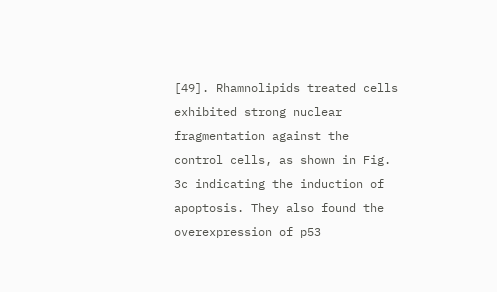[49]. Rhamnolipids treated cells exhibited strong nuclear fragmentation against the control cells, as shown in Fig. 3c indicating the induction of apoptosis. They also found the overexpression of p53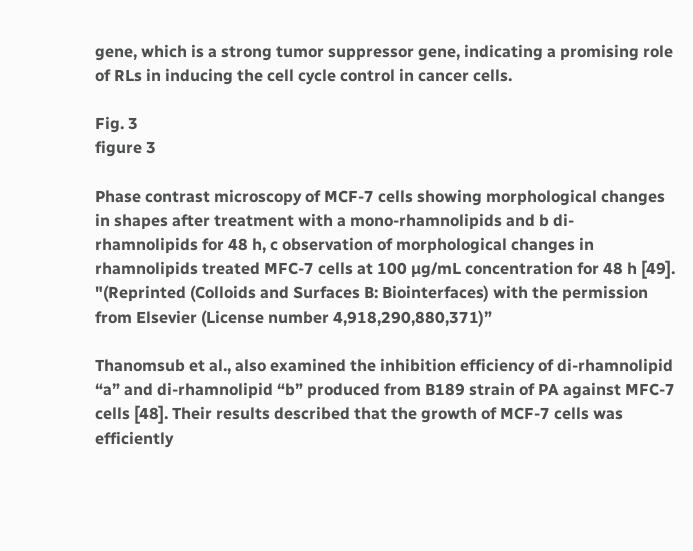gene, which is a strong tumor suppressor gene, indicating a promising role of RLs in inducing the cell cycle control in cancer cells.

Fig. 3
figure 3

Phase contrast microscopy of MCF-7 cells showing morphological changes in shapes after treatment with a mono-rhamnolipids and b di-rhamnolipids for 48 h, c observation of morphological changes in rhamnolipids treated MFC-7 cells at 100 µg/mL concentration for 48 h [49]. "(Reprinted (Colloids and Surfaces B: Biointerfaces) with the permission from Elsevier (License number 4,918,290,880,371)”

Thanomsub et al., also examined the inhibition efficiency of di-rhamnolipid “a” and di-rhamnolipid “b” produced from B189 strain of PA against MFC-7 cells [48]. Their results described that the growth of MCF-7 cells was efficiently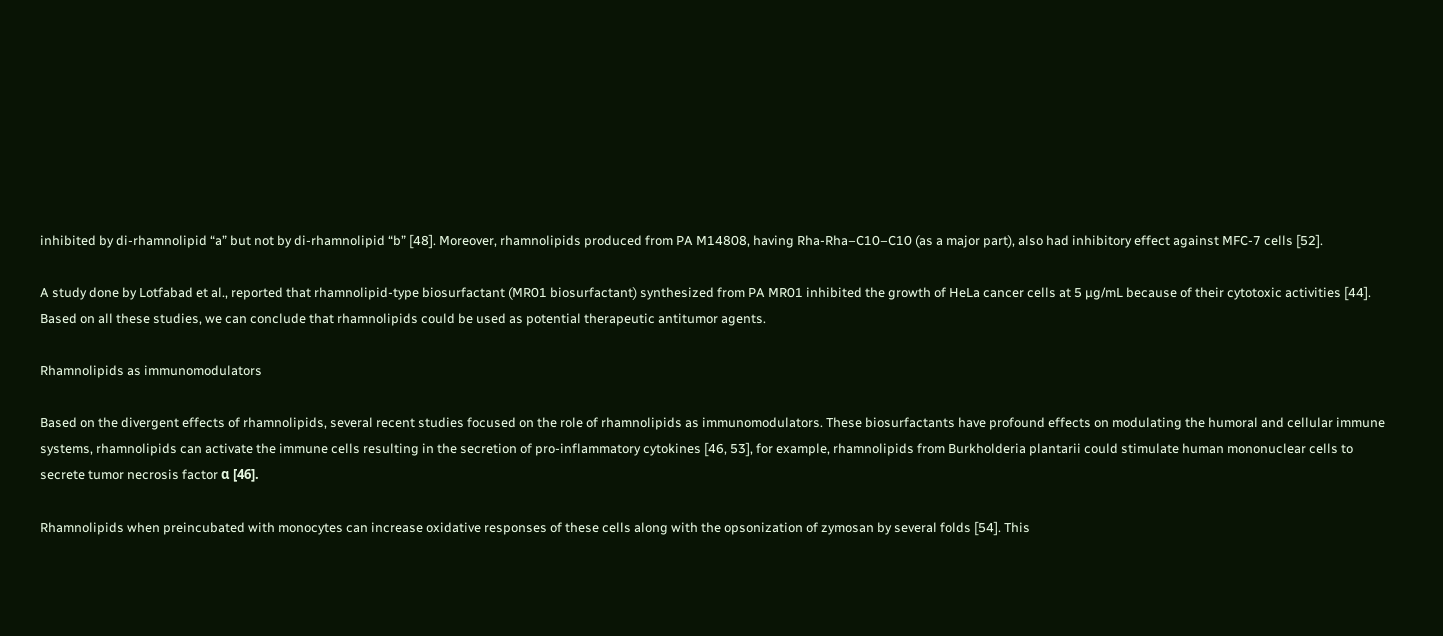inhibited by di-rhamnolipid “a” but not by di-rhamnolipid “b” [48]. Moreover, rhamnolipids produced from PA M14808, having Rha-Rha–C10–C10 (as a major part), also had inhibitory effect against MFC-7 cells [52].

A study done by Lotfabad et al., reported that rhamnolipid-type biosurfactant (MR01 biosurfactant) synthesized from PA MR01 inhibited the growth of HeLa cancer cells at 5 µg/mL because of their cytotoxic activities [44]. Based on all these studies, we can conclude that rhamnolipids could be used as potential therapeutic antitumor agents.

Rhamnolipids as immunomodulators

Based on the divergent effects of rhamnolipids, several recent studies focused on the role of rhamnolipids as immunomodulators. These biosurfactants have profound effects on modulating the humoral and cellular immune systems, rhamnolipids can activate the immune cells resulting in the secretion of pro-inflammatory cytokines [46, 53], for example, rhamnolipids from Burkholderia plantarii could stimulate human mononuclear cells to secrete tumor necrosis factor α [46].

Rhamnolipids when preincubated with monocytes can increase oxidative responses of these cells along with the opsonization of zymosan by several folds [54]. This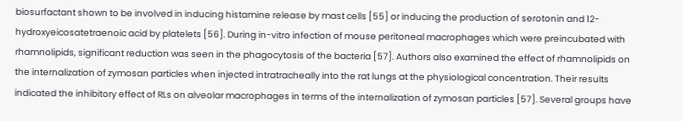biosurfactant shown to be involved in inducing histamine release by mast cells [55] or inducing the production of serotonin and 12-hydroxyeicosatetraenoic acid by platelets [56]. During in-vitro infection of mouse peritoneal macrophages which were preincubated with rhamnolipids, significant reduction was seen in the phagocytosis of the bacteria [57]. Authors also examined the effect of rhamnolipids on the internalization of zymosan particles when injected intratracheally into the rat lungs at the physiological concentration. Their results indicated the inhibitory effect of RLs on alveolar macrophages in terms of the internalization of zymosan particles [57]. Several groups have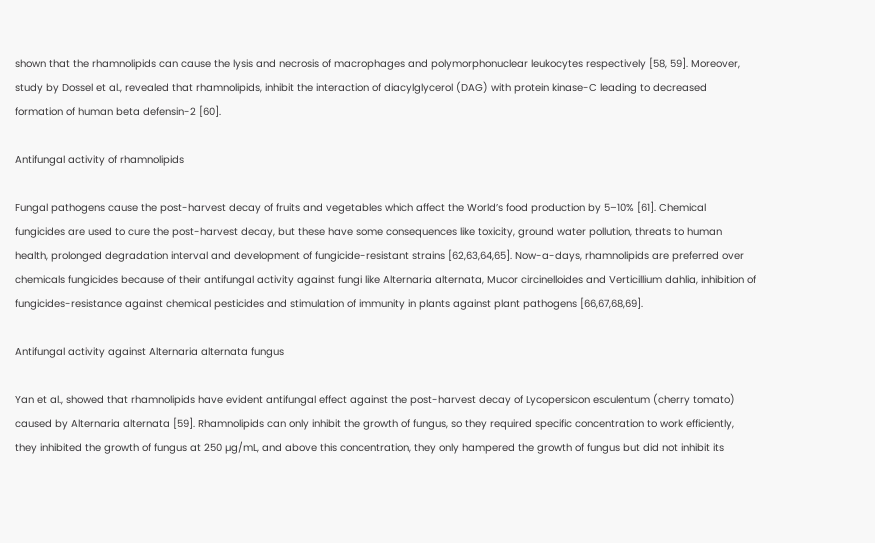shown that the rhamnolipids can cause the lysis and necrosis of macrophages and polymorphonuclear leukocytes respectively [58, 59]. Moreover, study by Dossel et al., revealed that rhamnolipids, inhibit the interaction of diacylglycerol (DAG) with protein kinase-C leading to decreased formation of human beta defensin-2 [60].

Antifungal activity of rhamnolipids

Fungal pathogens cause the post-harvest decay of fruits and vegetables which affect the World’s food production by 5–10% [61]. Chemical fungicides are used to cure the post-harvest decay, but these have some consequences like toxicity, ground water pollution, threats to human health, prolonged degradation interval and development of fungicide-resistant strains [62,63,64,65]. Now-a-days, rhamnolipids are preferred over chemicals fungicides because of their antifungal activity against fungi like Alternaria alternata, Mucor circinelloides and Verticillium dahlia, inhibition of fungicides-resistance against chemical pesticides and stimulation of immunity in plants against plant pathogens [66,67,68,69].

Antifungal activity against Alternaria alternata fungus

Yan et al., showed that rhamnolipids have evident antifungal effect against the post-harvest decay of Lycopersicon esculentum (cherry tomato) caused by Alternaria alternata [59]. Rhamnolipids can only inhibit the growth of fungus, so they required specific concentration to work efficiently, they inhibited the growth of fungus at 250 µg/mL, and above this concentration, they only hampered the growth of fungus but did not inhibit its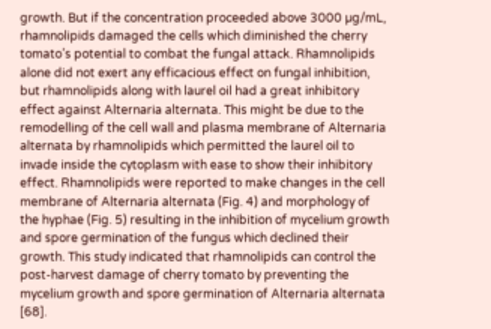growth. But if the concentration proceeded above 3000 µg/mL, rhamnolipids damaged the cells which diminished the cherry tomato’s potential to combat the fungal attack. Rhamnolipids alone did not exert any efficacious effect on fungal inhibition, but rhamnolipids along with laurel oil had a great inhibitory effect against Alternaria alternata. This might be due to the remodelling of the cell wall and plasma membrane of Alternaria alternata by rhamnolipids which permitted the laurel oil to invade inside the cytoplasm with ease to show their inhibitory effect. Rhamnolipids were reported to make changes in the cell membrane of Alternaria alternata (Fig. 4) and morphology of the hyphae (Fig. 5) resulting in the inhibition of mycelium growth and spore germination of the fungus which declined their growth. This study indicated that rhamnolipids can control the post-harvest damage of cherry tomato by preventing the mycelium growth and spore germination of Alternaria alternata [68].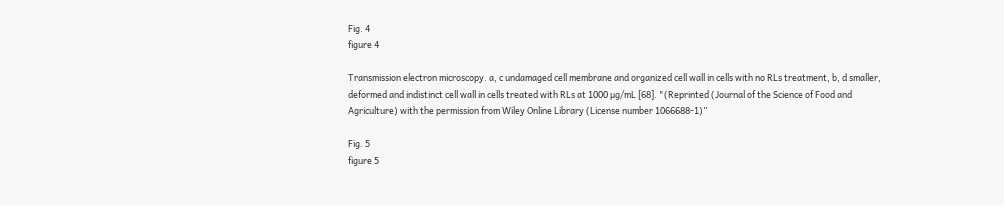Fig. 4
figure 4

Transmission electron microscopy. a, c undamaged cell membrane and organized cell wall in cells with no RLs treatment, b, d smaller, deformed and indistinct cell wall in cells treated with RLs at 1000 µg/mL [68]. "(Reprinted (Journal of the Science of Food and Agriculture) with the permission from Wiley Online Library (License number 1066688-1)”

Fig. 5
figure 5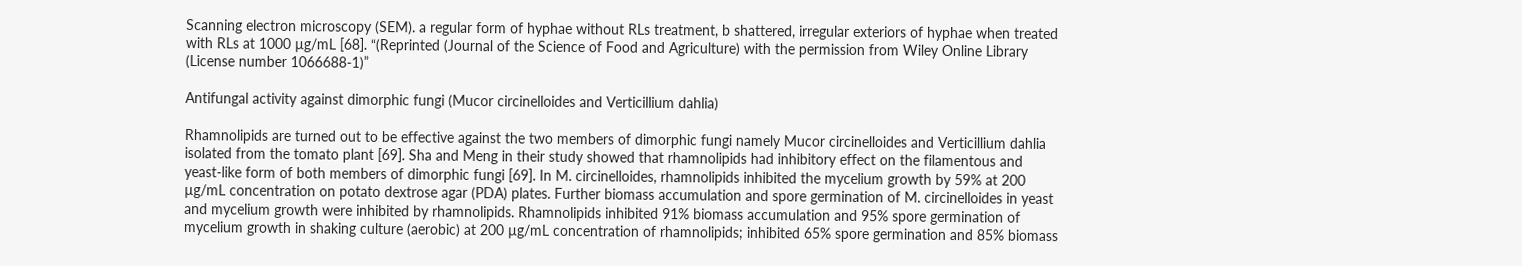Scanning electron microscopy (SEM). a regular form of hyphae without RLs treatment, b shattered, irregular exteriors of hyphae when treated with RLs at 1000 µg/mL [68]. “(Reprinted (Journal of the Science of Food and Agriculture) with the permission from Wiley Online Library (License number 1066688-1)”

Antifungal activity against dimorphic fungi (Mucor circinelloides and Verticillium dahlia)

Rhamnolipids are turned out to be effective against the two members of dimorphic fungi namely Mucor circinelloides and Verticillium dahlia isolated from the tomato plant [69]. Sha and Meng in their study showed that rhamnolipids had inhibitory effect on the filamentous and yeast-like form of both members of dimorphic fungi [69]. In M. circinelloides, rhamnolipids inhibited the mycelium growth by 59% at 200 µg/mL concentration on potato dextrose agar (PDA) plates. Further biomass accumulation and spore germination of M. circinelloides in yeast and mycelium growth were inhibited by rhamnolipids. Rhamnolipids inhibited 91% biomass accumulation and 95% spore germination of mycelium growth in shaking culture (aerobic) at 200 µg/mL concentration of rhamnolipids; inhibited 65% spore germination and 85% biomass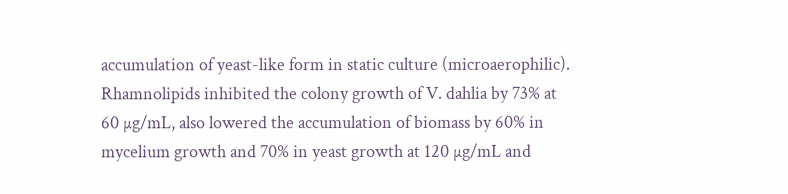accumulation of yeast-like form in static culture (microaerophilic). Rhamnolipids inhibited the colony growth of V. dahlia by 73% at 60 µg/mL, also lowered the accumulation of biomass by 60% in mycelium growth and 70% in yeast growth at 120 µg/mL and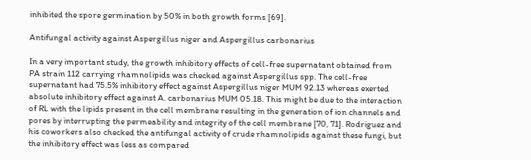inhibited the spore germination by 50% in both growth forms [69].

Antifungal activity against Aspergillus niger and Aspergillus carbonarius

In a very important study, the growth inhibitory effects of cell-free supernatant obtained from PA strain 112 carrying rhamnolipids was checked against Aspergillus spp. The cell-free supernatant had 75.5% inhibitory effect against Aspergillus niger MUM 92.13 whereas exerted absolute inhibitory effect against A. carbonarius MUM 05.18. This might be due to the interaction of RL with the lipids present in the cell membrane resulting in the generation of ion channels and pores by interrupting the permeability and integrity of the cell membrane [70, 71]. Rodriguez and his coworkers also checked the antifungal activity of crude rhamnolipids against these fungi, but the inhibitory effect was less as compared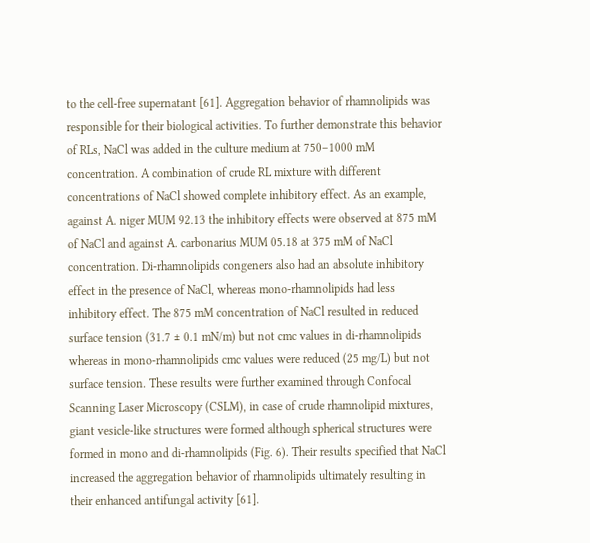to the cell-free supernatant [61]. Aggregation behavior of rhamnolipids was responsible for their biological activities. To further demonstrate this behavior of RLs, NaCl was added in the culture medium at 750–1000 mM concentration. A combination of crude RL mixture with different concentrations of NaCl showed complete inhibitory effect. As an example, against A. niger MUM 92.13 the inhibitory effects were observed at 875 mM of NaCl and against A. carbonarius MUM 05.18 at 375 mM of NaCl concentration. Di-rhamnolipids congeners also had an absolute inhibitory effect in the presence of NaCl, whereas mono-rhamnolipids had less inhibitory effect. The 875 mM concentration of NaCl resulted in reduced surface tension (31.7 ± 0.1 mN/m) but not cmc values in di-rhamnolipids whereas in mono-rhamnolipids cmc values were reduced (25 mg/L) but not surface tension. These results were further examined through Confocal Scanning Laser Microscopy (CSLM), in case of crude rhamnolipid mixtures, giant vesicle-like structures were formed although spherical structures were formed in mono and di-rhamnolipids (Fig. 6). Their results specified that NaCl increased the aggregation behavior of rhamnolipids ultimately resulting in their enhanced antifungal activity [61].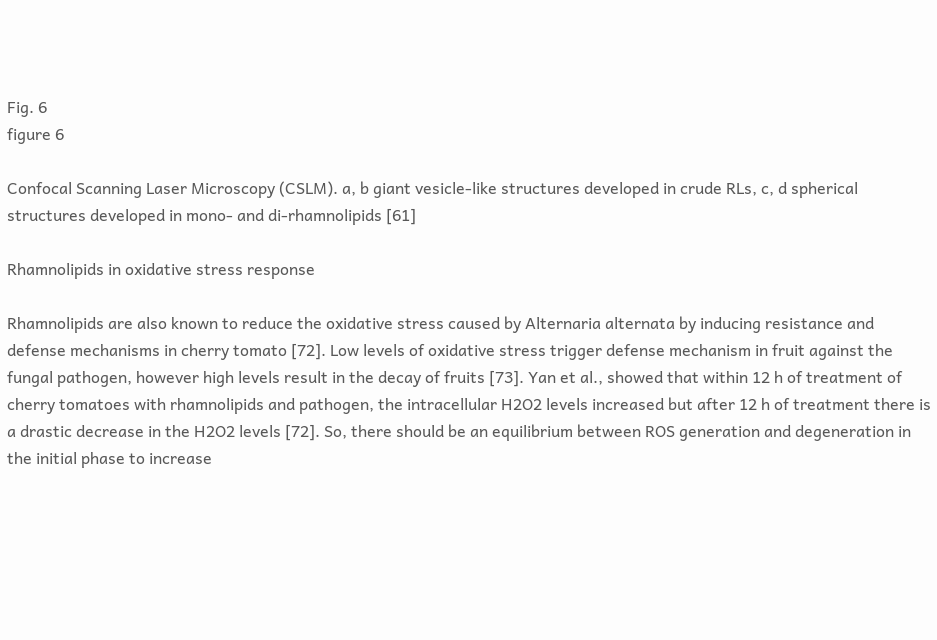Fig. 6
figure 6

Confocal Scanning Laser Microscopy (CSLM). a, b giant vesicle-like structures developed in crude RLs, c, d spherical structures developed in mono- and di-rhamnolipids [61]

Rhamnolipids in oxidative stress response

Rhamnolipids are also known to reduce the oxidative stress caused by Alternaria alternata by inducing resistance and defense mechanisms in cherry tomato [72]. Low levels of oxidative stress trigger defense mechanism in fruit against the fungal pathogen, however high levels result in the decay of fruits [73]. Yan et al., showed that within 12 h of treatment of cherry tomatoes with rhamnolipids and pathogen, the intracellular H2O2 levels increased but after 12 h of treatment there is a drastic decrease in the H2O2 levels [72]. So, there should be an equilibrium between ROS generation and degeneration in the initial phase to increase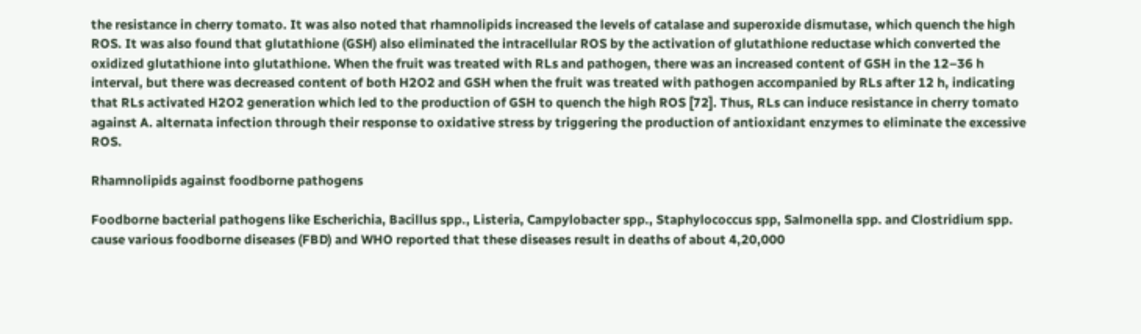the resistance in cherry tomato. It was also noted that rhamnolipids increased the levels of catalase and superoxide dismutase, which quench the high ROS. It was also found that glutathione (GSH) also eliminated the intracellular ROS by the activation of glutathione reductase which converted the oxidized glutathione into glutathione. When the fruit was treated with RLs and pathogen, there was an increased content of GSH in the 12–36 h interval, but there was decreased content of both H2O2 and GSH when the fruit was treated with pathogen accompanied by RLs after 12 h, indicating that RLs activated H2O2 generation which led to the production of GSH to quench the high ROS [72]. Thus, RLs can induce resistance in cherry tomato against A. alternata infection through their response to oxidative stress by triggering the production of antioxidant enzymes to eliminate the excessive ROS.

Rhamnolipids against foodborne pathogens

Foodborne bacterial pathogens like Escherichia, Bacillus spp., Listeria, Campylobacter spp., Staphylococcus spp, Salmonella spp. and Clostridium spp. cause various foodborne diseases (FBD) and WHO reported that these diseases result in deaths of about 4,20,000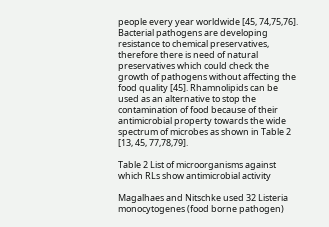people every year worldwide [45, 74,75,76]. Bacterial pathogens are developing resistance to chemical preservatives, therefore there is need of natural preservatives which could check the growth of pathogens without affecting the food quality [45]. Rhamnolipids can be used as an alternative to stop the contamination of food because of their antimicrobial property towards the wide spectrum of microbes as shown in Table 2 [13, 45, 77,78,79].

Table 2 List of microorganisms against which RLs show antimicrobial activity

Magalhaes and Nitschke used 32 Listeria monocytogenes (food borne pathogen)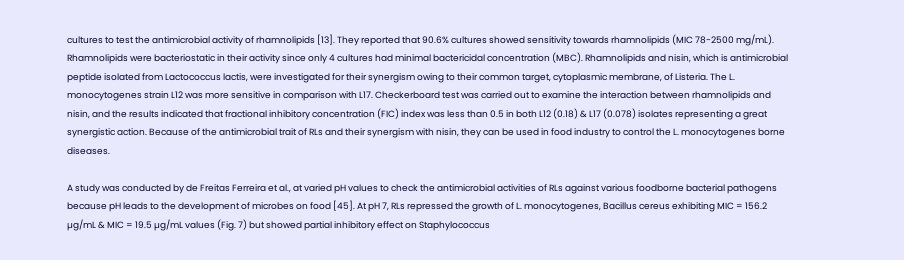cultures to test the antimicrobial activity of rhamnolipids [13]. They reported that 90.6% cultures showed sensitivity towards rhamnolipids (MIC 78-2500 mg/mL). Rhamnolipids were bacteriostatic in their activity since only 4 cultures had minimal bactericidal concentration (MBC). Rhamnolipids and nisin, which is antimicrobial peptide isolated from Lactococcus lactis, were investigated for their synergism owing to their common target, cytoplasmic membrane, of Listeria. The L. monocytogenes strain L12 was more sensitive in comparison with L17. Checkerboard test was carried out to examine the interaction between rhamnolipids and nisin, and the results indicated that fractional inhibitory concentration (FIC) index was less than 0.5 in both L12 (0.18) & L17 (0.078) isolates representing a great synergistic action. Because of the antimicrobial trait of RLs and their synergism with nisin, they can be used in food industry to control the L. monocytogenes borne diseases.

A study was conducted by de Freitas Ferreira et al., at varied pH values to check the antimicrobial activities of RLs against various foodborne bacterial pathogens because pH leads to the development of microbes on food [45]. At pH 7, RLs repressed the growth of L. monocytogenes, Bacillus cereus exhibiting MIC = 156.2 µg/mL & MIC = 19.5 µg/mL values (Fig. 7) but showed partial inhibitory effect on Staphylococcus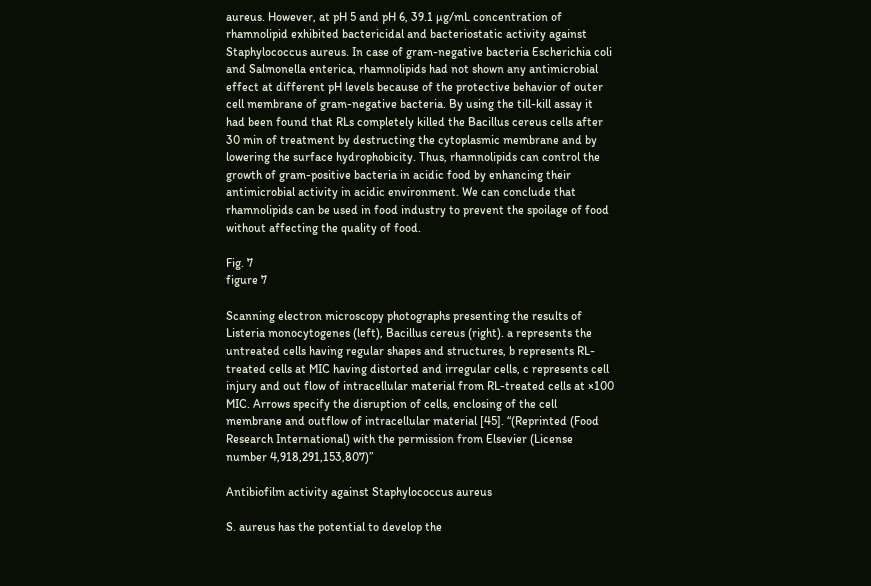aureus. However, at pH 5 and pH 6, 39.1 µg/mL concentration of rhamnolipid exhibited bactericidal and bacteriostatic activity against Staphylococcus aureus. In case of gram-negative bacteria Escherichia coli and Salmonella enterica, rhamnolipids had not shown any antimicrobial effect at different pH levels because of the protective behavior of outer cell membrane of gram-negative bacteria. By using the till-kill assay it had been found that RLs completely killed the Bacillus cereus cells after 30 min of treatment by destructing the cytoplasmic membrane and by lowering the surface hydrophobicity. Thus, rhamnolipids can control the growth of gram-positive bacteria in acidic food by enhancing their antimicrobial activity in acidic environment. We can conclude that rhamnolipids can be used in food industry to prevent the spoilage of food without affecting the quality of food.

Fig. 7
figure 7

Scanning electron microscopy photographs presenting the results of Listeria monocytogenes (left), Bacillus cereus (right). a represents the untreated cells having regular shapes and structures, b represents RL-treated cells at MIC having distorted and irregular cells, c represents cell injury and out flow of intracellular material from RL-treated cells at ×100 MIC. Arrows specify the disruption of cells, enclosing of the cell membrane and outflow of intracellular material [45]. “(Reprinted (Food Research International) with the permission from Elsevier (License number 4,918,291,153,807)”

Antibiofilm activity against Staphylococcus aureus

S. aureus has the potential to develop the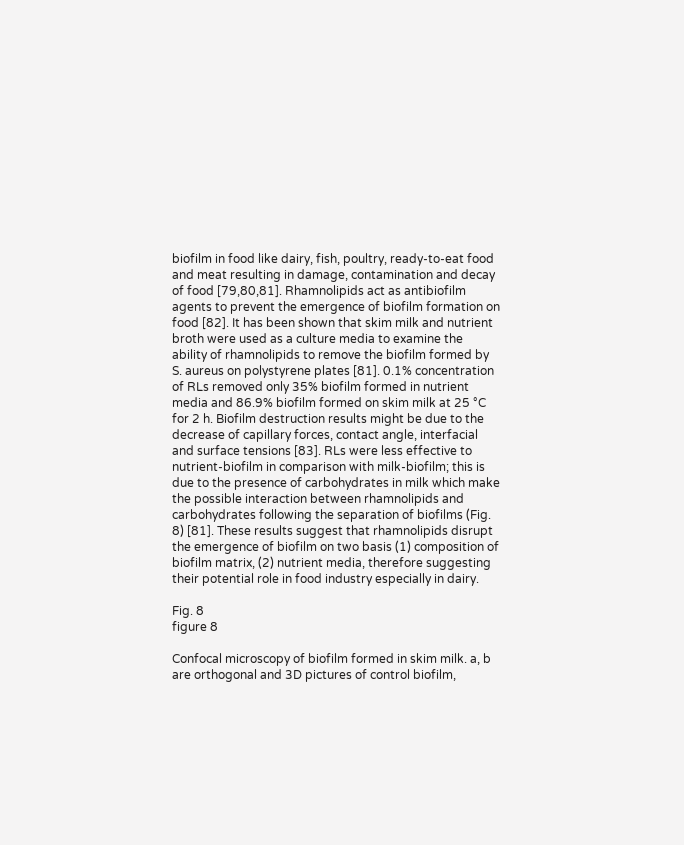biofilm in food like dairy, fish, poultry, ready-to-eat food and meat resulting in damage, contamination and decay of food [79,80,81]. Rhamnolipids act as antibiofilm agents to prevent the emergence of biofilm formation on food [82]. It has been shown that skim milk and nutrient broth were used as a culture media to examine the ability of rhamnolipids to remove the biofilm formed by S. aureus on polystyrene plates [81]. 0.1% concentration of RLs removed only 35% biofilm formed in nutrient media and 86.9% biofilm formed on skim milk at 25 °C for 2 h. Biofilm destruction results might be due to the decrease of capillary forces, contact angle, interfacial and surface tensions [83]. RLs were less effective to nutrient-biofilm in comparison with milk-biofilm; this is due to the presence of carbohydrates in milk which make the possible interaction between rhamnolipids and carbohydrates following the separation of biofilms (Fig. 8) [81]. These results suggest that rhamnolipids disrupt the emergence of biofilm on two basis (1) composition of biofilm matrix, (2) nutrient media, therefore suggesting their potential role in food industry especially in dairy.

Fig. 8
figure 8

Confocal microscopy of biofilm formed in skim milk. a, b are orthogonal and 3D pictures of control biofilm,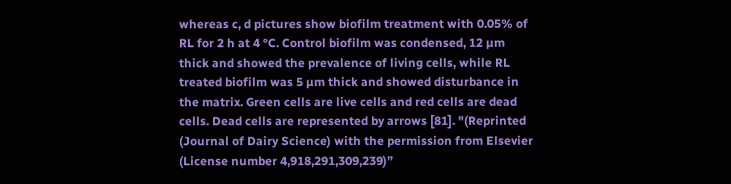whereas c, d pictures show biofilm treatment with 0.05% of RL for 2 h at 4 °C. Control biofilm was condensed, 12 µm thick and showed the prevalence of living cells, while RL treated biofilm was 5 µm thick and showed disturbance in the matrix. Green cells are live cells and red cells are dead cells. Dead cells are represented by arrows [81]. "(Reprinted (Journal of Dairy Science) with the permission from Elsevier (License number 4,918,291,309,239)”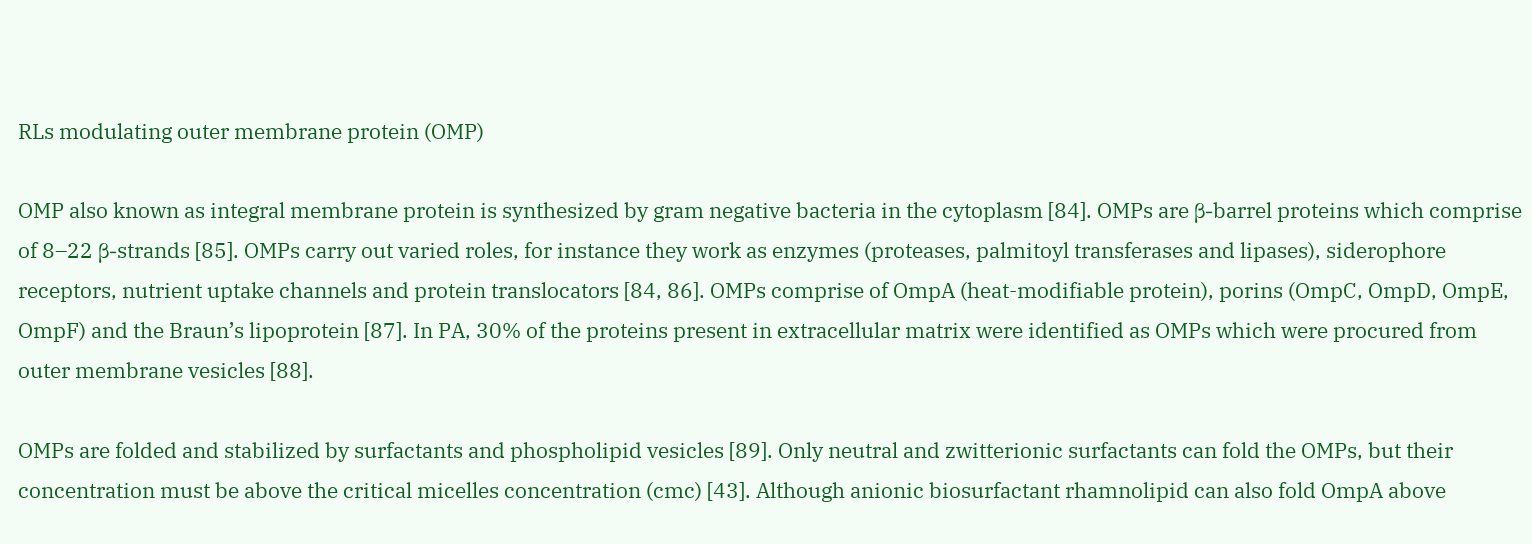RLs modulating outer membrane protein (OMP)

OMP also known as integral membrane protein is synthesized by gram negative bacteria in the cytoplasm [84]. OMPs are β-barrel proteins which comprise of 8–22 β-strands [85]. OMPs carry out varied roles, for instance they work as enzymes (proteases, palmitoyl transferases and lipases), siderophore receptors, nutrient uptake channels and protein translocators [84, 86]. OMPs comprise of OmpA (heat-modifiable protein), porins (OmpC, OmpD, OmpE, OmpF) and the Braun’s lipoprotein [87]. In PA, 30% of the proteins present in extracellular matrix were identified as OMPs which were procured from outer membrane vesicles [88].

OMPs are folded and stabilized by surfactants and phospholipid vesicles [89]. Only neutral and zwitterionic surfactants can fold the OMPs, but their concentration must be above the critical micelles concentration (cmc) [43]. Although anionic biosurfactant rhamnolipid can also fold OmpA above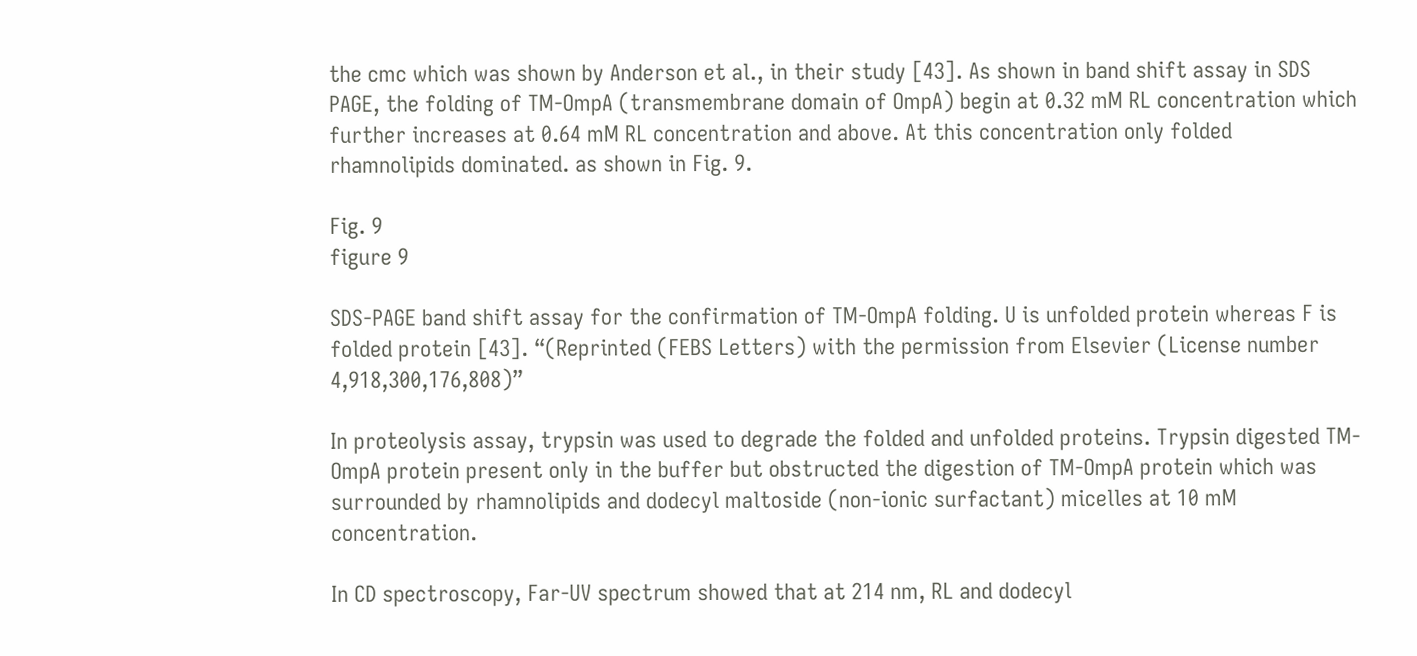the cmc which was shown by Anderson et al., in their study [43]. As shown in band shift assay in SDS PAGE, the folding of TM-OmpA (transmembrane domain of OmpA) begin at 0.32 mM RL concentration which further increases at 0.64 mM RL concentration and above. At this concentration only folded rhamnolipids dominated. as shown in Fig. 9.

Fig. 9
figure 9

SDS-PAGE band shift assay for the confirmation of TM-OmpA folding. U is unfolded protein whereas F is folded protein [43]. “(Reprinted (FEBS Letters) with the permission from Elsevier (License number 4,918,300,176,808)”

In proteolysis assay, trypsin was used to degrade the folded and unfolded proteins. Trypsin digested TM-OmpA protein present only in the buffer but obstructed the digestion of TM-OmpA protein which was surrounded by rhamnolipids and dodecyl maltoside (non-ionic surfactant) micelles at 10 mM concentration.

In CD spectroscopy, Far-UV spectrum showed that at 214 nm, RL and dodecyl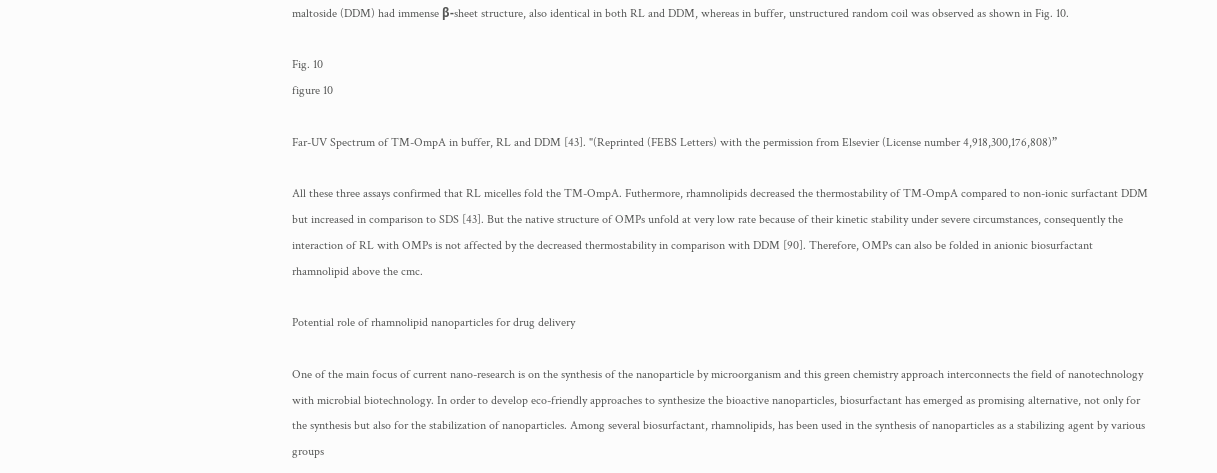maltoside (DDM) had immense β-sheet structure, also identical in both RL and DDM, whereas in buffer, unstructured random coil was observed as shown in Fig. 10.

Fig. 10
figure 10

Far-UV Spectrum of TM-OmpA in buffer, RL and DDM [43]. "(Reprinted (FEBS Letters) with the permission from Elsevier (License number 4,918,300,176,808)”

All these three assays confirmed that RL micelles fold the TM-OmpA. Futhermore, rhamnolipids decreased the thermostability of TM-OmpA compared to non-ionic surfactant DDM but increased in comparison to SDS [43]. But the native structure of OMPs unfold at very low rate because of their kinetic stability under severe circumstances, consequently the interaction of RL with OMPs is not affected by the decreased thermostability in comparison with DDM [90]. Therefore, OMPs can also be folded in anionic biosurfactant rhamnolipid above the cmc.

Potential role of rhamnolipid nanoparticles for drug delivery

One of the main focus of current nano-research is on the synthesis of the nanoparticle by microorganism and this green chemistry approach interconnects the field of nanotechnology with microbial biotechnology. In order to develop eco-friendly approaches to synthesize the bioactive nanoparticles, biosurfactant has emerged as promising alternative, not only for the synthesis but also for the stabilization of nanoparticles. Among several biosurfactant, rhamnolipids, has been used in the synthesis of nanoparticles as a stabilizing agent by various groups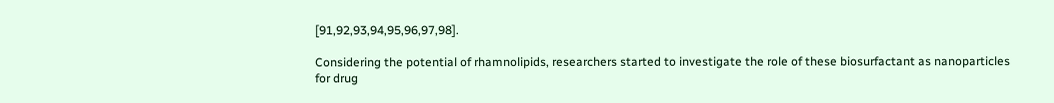[91,92,93,94,95,96,97,98].

Considering the potential of rhamnolipids, researchers started to investigate the role of these biosurfactant as nanoparticles for drug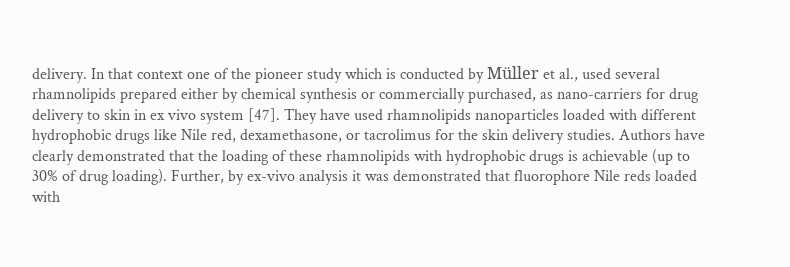delivery. In that context one of the pioneer study which is conducted by Müller et al., used several rhamnolipids prepared either by chemical synthesis or commercially purchased, as nano-carriers for drug delivery to skin in ex vivo system [47]. They have used rhamnolipids nanoparticles loaded with different hydrophobic drugs like Nile red, dexamethasone, or tacrolimus for the skin delivery studies. Authors have clearly demonstrated that the loading of these rhamnolipids with hydrophobic drugs is achievable (up to 30% of drug loading). Further, by ex-vivo analysis it was demonstrated that fluorophore Nile reds loaded with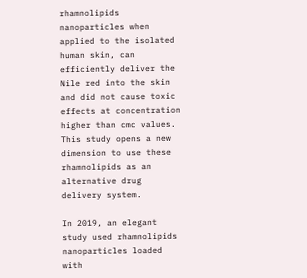rhamnolipids nanoparticles when applied to the isolated human skin, can efficiently deliver the Nile red into the skin and did not cause toxic effects at concentration higher than cmc values. This study opens a new dimension to use these rhamnolipids as an alternative drug delivery system.

In 2019, an elegant study used rhamnolipids nanoparticles loaded with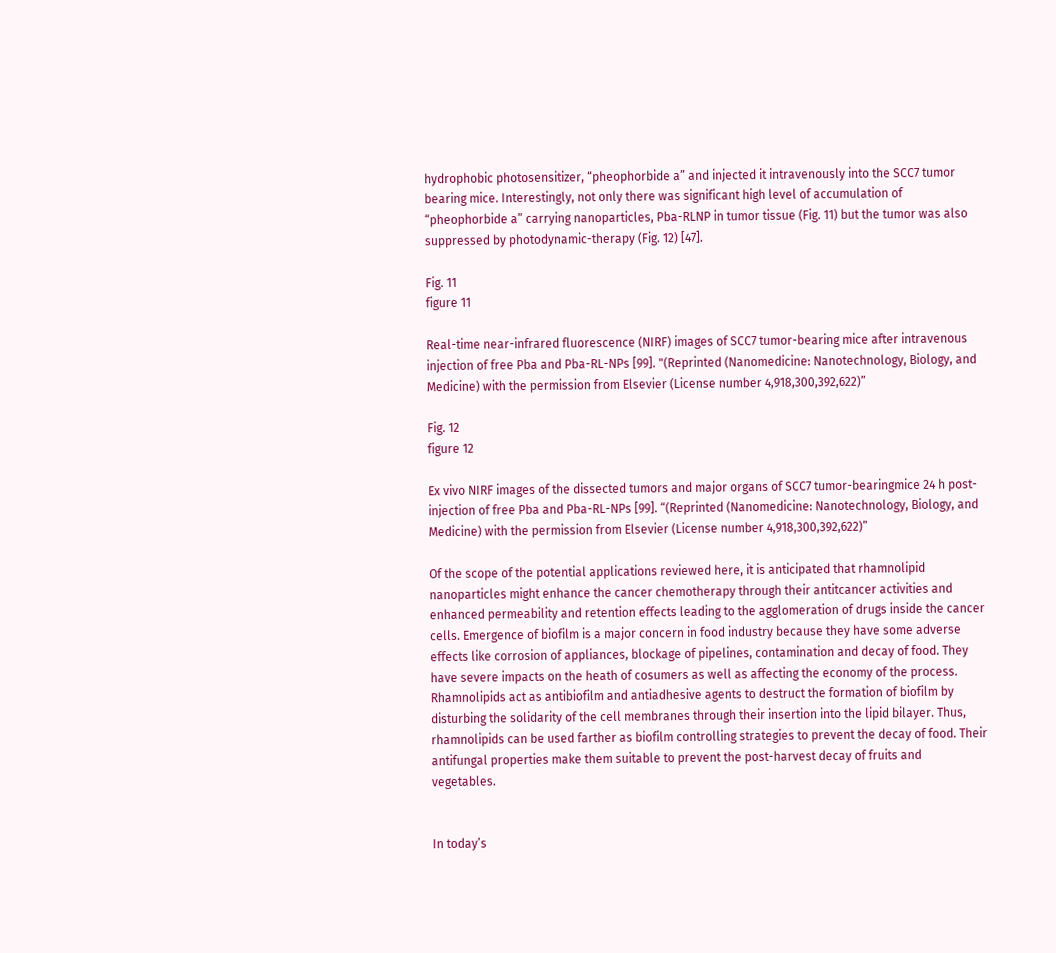hydrophobic photosensitizer, “pheophorbide a” and injected it intravenously into the SCC7 tumor bearing mice. Interestingly, not only there was significant high level of accumulation of “pheophorbide a” carrying nanoparticles, Pba-RLNP in tumor tissue (Fig. 11) but the tumor was also suppressed by photodynamic-therapy (Fig. 12) [47].

Fig. 11
figure 11

Real-time near-infrared fluorescence (NIRF) images of SCC7 tumor-bearing mice after intravenous injection of free Pba and Pba-RL-NPs [99]. "(Reprinted (Nanomedicine: Nanotechnology, Biology, and Medicine) with the permission from Elsevier (License number 4,918,300,392,622)”

Fig. 12
figure 12

Ex vivo NIRF images of the dissected tumors and major organs of SCC7 tumor-bearingmice 24 h post-injection of free Pba and Pba-RL-NPs [99]. “(Reprinted (Nanomedicine: Nanotechnology, Biology, and Medicine) with the permission from Elsevier (License number 4,918,300,392,622)”

Of the scope of the potential applications reviewed here, it is anticipated that rhamnolipid nanoparticles might enhance the cancer chemotherapy through their antitcancer activities and enhanced permeability and retention effects leading to the agglomeration of drugs inside the cancer cells. Emergence of biofilm is a major concern in food industry because they have some adverse effects like corrosion of appliances, blockage of pipelines, contamination and decay of food. They have severe impacts on the heath of cosumers as well as affecting the economy of the process. Rhamnolipids act as antibiofilm and antiadhesive agents to destruct the formation of biofilm by disturbing the solidarity of the cell membranes through their insertion into the lipid bilayer. Thus, rhamnolipids can be used farther as biofilm controlling strategies to prevent the decay of food. Their antifungal properties make them suitable to prevent the post-harvest decay of fruits and vegetables.


In today’s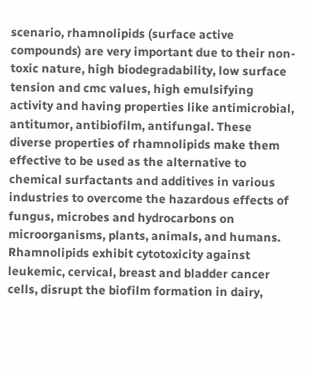scenario, rhamnolipids (surface active compounds) are very important due to their non-toxic nature, high biodegradability, low surface tension and cmc values, high emulsifying activity and having properties like antimicrobial, antitumor, antibiofilm, antifungal. These diverse properties of rhamnolipids make them effective to be used as the alternative to chemical surfactants and additives in various industries to overcome the hazardous effects of fungus, microbes and hydrocarbons on microorganisms, plants, animals, and humans. Rhamnolipids exhibit cytotoxicity against leukemic, cervical, breast and bladder cancer cells, disrupt the biofilm formation in dairy,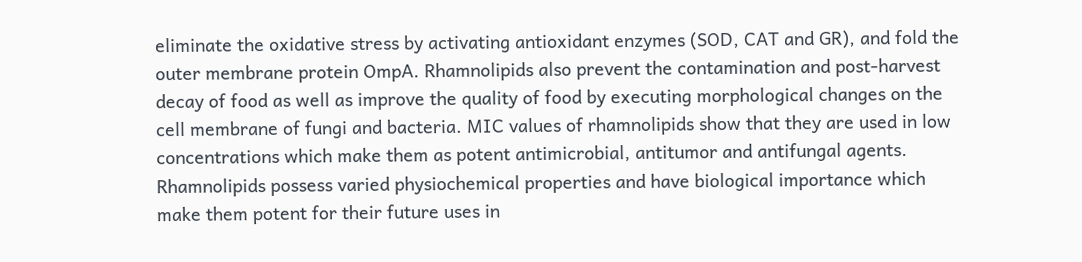eliminate the oxidative stress by activating antioxidant enzymes (SOD, CAT and GR), and fold the outer membrane protein OmpA. Rhamnolipids also prevent the contamination and post-harvest decay of food as well as improve the quality of food by executing morphological changes on the cell membrane of fungi and bacteria. MIC values of rhamnolipids show that they are used in low concentrations which make them as potent antimicrobial, antitumor and antifungal agents. Rhamnolipids possess varied physiochemical properties and have biological importance which make them potent for their future uses in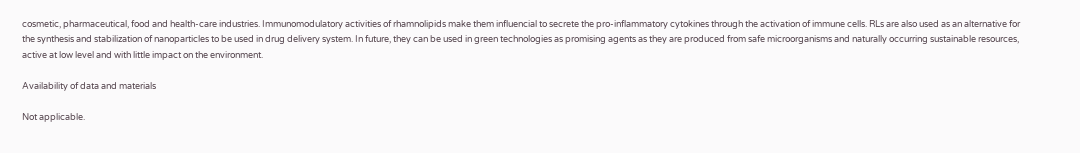cosmetic, pharmaceutical, food and health-care industries. Immunomodulatory activities of rhamnolipids make them influencial to secrete the pro-inflammatory cytokines through the activation of immune cells. RLs are also used as an alternative for the synthesis and stabilization of nanoparticles to be used in drug delivery system. In future, they can be used in green technologies as promising agents as they are produced from safe microorganisms and naturally occurring sustainable resources, active at low level and with little impact on the environment.

Availability of data and materials

Not applicable.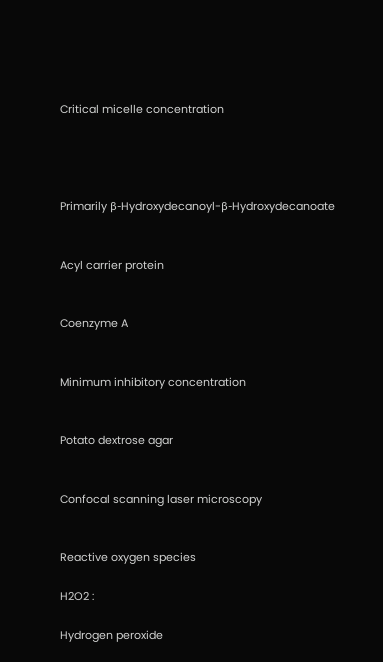Critical micelle concentration




Primarily β-Hydroxydecanoyl-β-Hydroxydecanoate


Acyl carrier protein


Coenzyme A


Minimum inhibitory concentration


Potato dextrose agar


Confocal scanning laser microscopy


Reactive oxygen species

H2O2 :

Hydrogen peroxide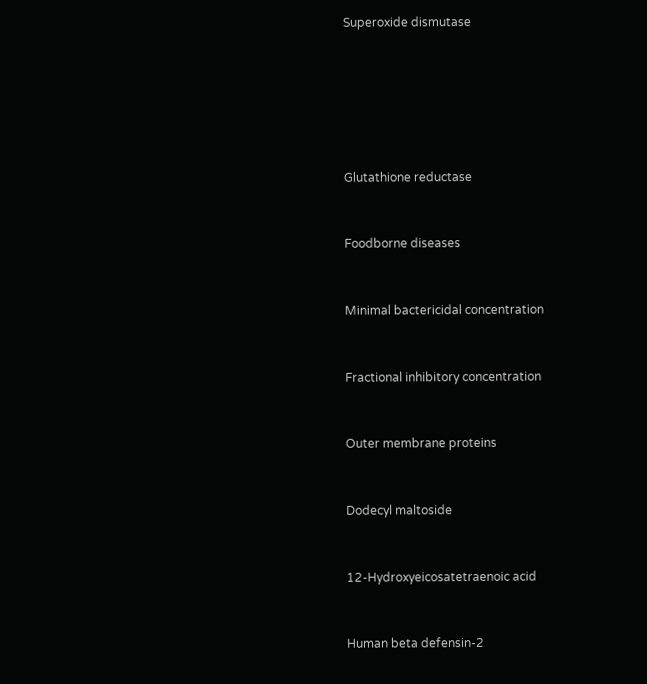Superoxide dismutase






Glutathione reductase


Foodborne diseases


Minimal bactericidal concentration


Fractional inhibitory concentration


Outer membrane proteins


Dodecyl maltoside


12-Hydroxyeicosatetraenoic acid


Human beta defensin-2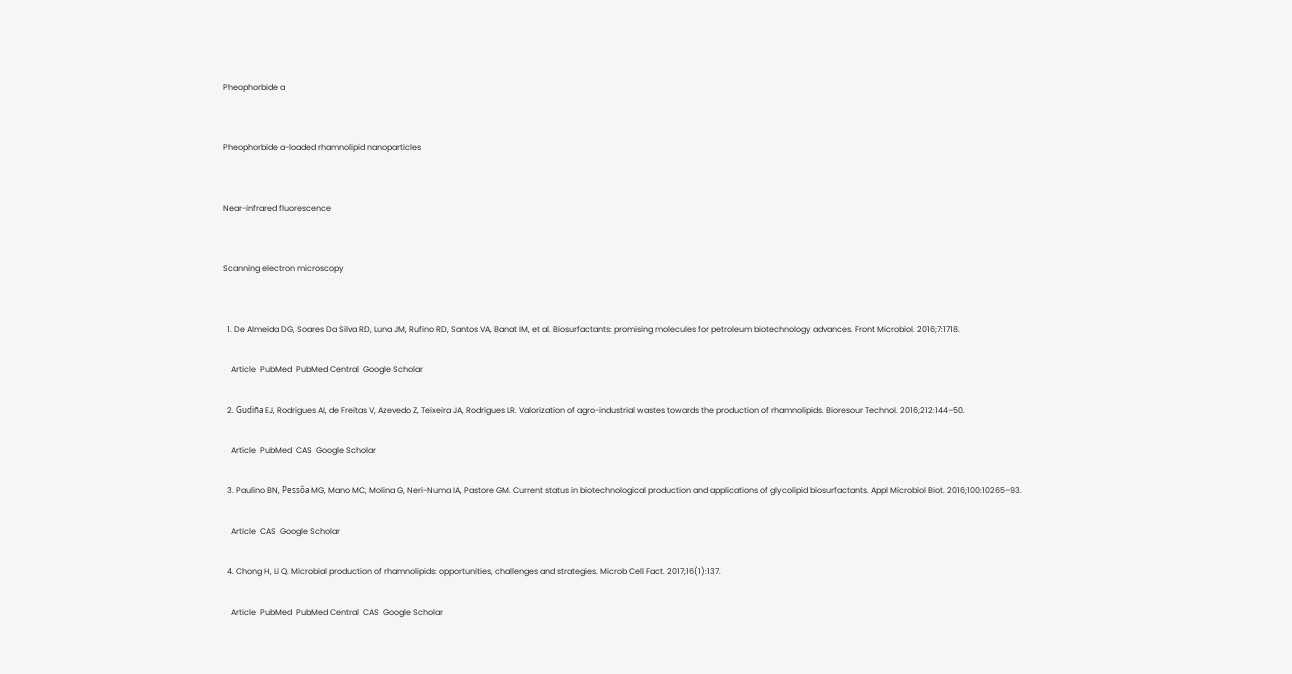Pheophorbide a


Pheophorbide a-loaded rhamnolipid nanoparticles


Near-infrared fluorescence


Scanning electron microscopy


  1. De Almeida DG, Soares Da Silva RD, Luna JM, Rufino RD, Santos VA, Banat IM, et al. Biosurfactants: promising molecules for petroleum biotechnology advances. Front Microbiol. 2016;7:1718.

    Article  PubMed  PubMed Central  Google Scholar

  2. Gudiña EJ, Rodrigues AI, de Freitas V, Azevedo Z, Teixeira JA, Rodrigues LR. Valorization of agro-industrial wastes towards the production of rhamnolipids. Bioresour Technol. 2016;212:144–50.

    Article  PubMed  CAS  Google Scholar

  3. Paulino BN, Pessôa MG, Mano MC, Molina G, Neri-Numa IA, Pastore GM. Current status in biotechnological production and applications of glycolipid biosurfactants. Appl Microbiol Biot. 2016;100:10265–93.

    Article  CAS  Google Scholar

  4. Chong H, Li Q. Microbial production of rhamnolipids: opportunities, challenges and strategies. Microb Cell Fact. 2017;16(1):137.

    Article  PubMed  PubMed Central  CAS  Google Scholar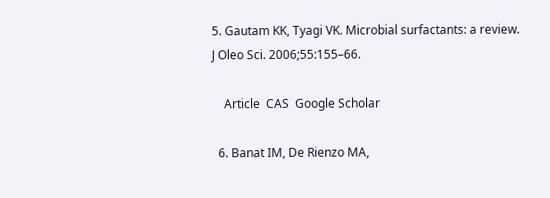5. Gautam KK, Tyagi VK. Microbial surfactants: a review. J Oleo Sci. 2006;55:155–66.

    Article  CAS  Google Scholar

  6. Banat IM, De Rienzo MA,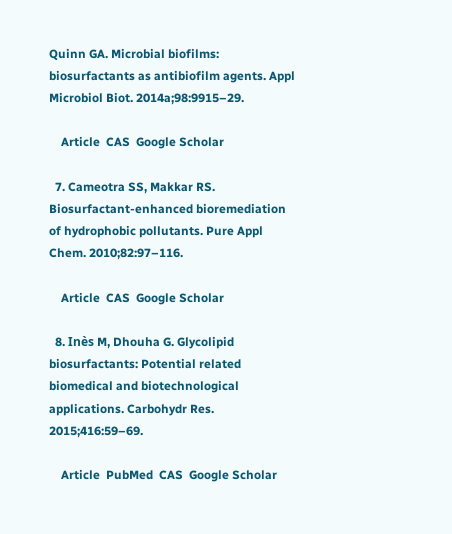Quinn GA. Microbial biofilms: biosurfactants as antibiofilm agents. Appl Microbiol Biot. 2014a;98:9915–29.

    Article  CAS  Google Scholar

  7. Cameotra SS, Makkar RS. Biosurfactant-enhanced bioremediation of hydrophobic pollutants. Pure Appl Chem. 2010;82:97–116.

    Article  CAS  Google Scholar

  8. Inès M, Dhouha G. Glycolipid biosurfactants: Potential related biomedical and biotechnological applications. Carbohydr Res. 2015;416:59–69.

    Article  PubMed  CAS  Google Scholar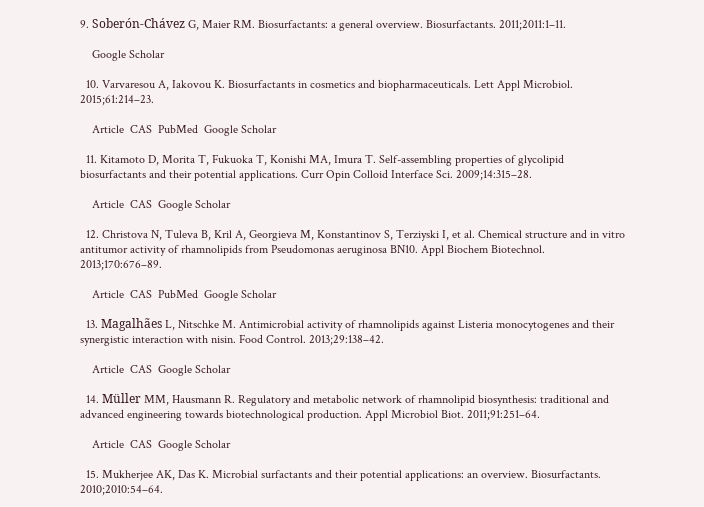9. Soberón-Chávez G, Maier RM. Biosurfactants: a general overview. Biosurfactants. 2011;2011:1–11.

    Google Scholar

  10. Varvaresou A, Iakovou K. Biosurfactants in cosmetics and biopharmaceuticals. Lett Appl Microbiol. 2015;61:214–23.

    Article  CAS  PubMed  Google Scholar

  11. Kitamoto D, Morita T, Fukuoka T, Konishi MA, Imura T. Self-assembling properties of glycolipid biosurfactants and their potential applications. Curr Opin Colloid Interface Sci. 2009;14:315–28.

    Article  CAS  Google Scholar

  12. Christova N, Tuleva B, Kril A, Georgieva M, Konstantinov S, Terziyski I, et al. Chemical structure and in vitro antitumor activity of rhamnolipids from Pseudomonas aeruginosa BN10. Appl Biochem Biotechnol. 2013;170:676–89.

    Article  CAS  PubMed  Google Scholar

  13. Magalhães L, Nitschke M. Antimicrobial activity of rhamnolipids against Listeria monocytogenes and their synergistic interaction with nisin. Food Control. 2013;29:138–42.

    Article  CAS  Google Scholar

  14. Müller MM, Hausmann R. Regulatory and metabolic network of rhamnolipid biosynthesis: traditional and advanced engineering towards biotechnological production. Appl Microbiol Biot. 2011;91:251–64.

    Article  CAS  Google Scholar

  15. Mukherjee AK, Das K. Microbial surfactants and their potential applications: an overview. Biosurfactants. 2010;2010:54–64.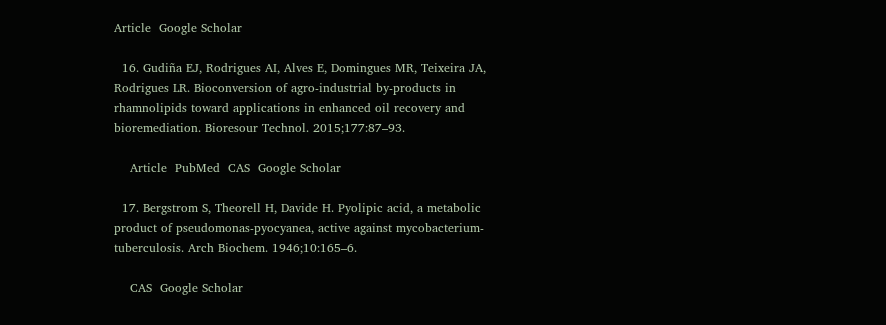Article  Google Scholar

  16. Gudiña EJ, Rodrigues AI, Alves E, Domingues MR, Teixeira JA, Rodrigues LR. Bioconversion of agro-industrial by-products in rhamnolipids toward applications in enhanced oil recovery and bioremediation. Bioresour Technol. 2015;177:87–93.

    Article  PubMed  CAS  Google Scholar

  17. Bergstrom S, Theorell H, Davide H. Pyolipic acid, a metabolic product of pseudomonas-pyocyanea, active against mycobacterium-tuberculosis. Arch Biochem. 1946;10:165–6.

    CAS  Google Scholar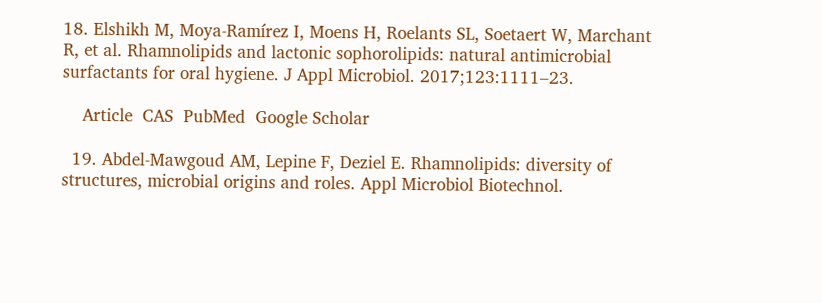18. Elshikh M, Moya-Ramírez I, Moens H, Roelants SL, Soetaert W, Marchant R, et al. Rhamnolipids and lactonic sophorolipids: natural antimicrobial surfactants for oral hygiene. J Appl Microbiol. 2017;123:1111–23.

    Article  CAS  PubMed  Google Scholar

  19. Abdel-Mawgoud AM, Lepine F, Deziel E. Rhamnolipids: diversity of structures, microbial origins and roles. Appl Microbiol Biotechnol.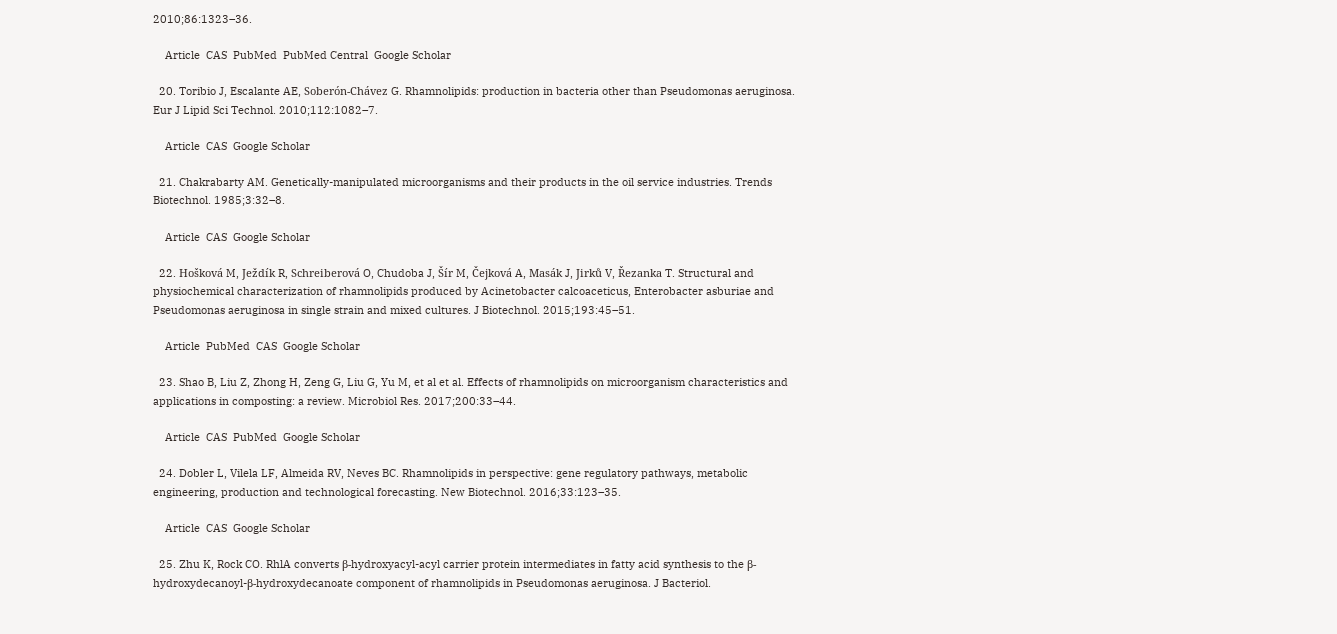2010;86:1323–36.

    Article  CAS  PubMed  PubMed Central  Google Scholar

  20. Toribio J, Escalante AE, Soberón-Chávez G. Rhamnolipids: production in bacteria other than Pseudomonas aeruginosa. Eur J Lipid Sci Technol. 2010;112:1082–7.

    Article  CAS  Google Scholar

  21. Chakrabarty AM. Genetically-manipulated microorganisms and their products in the oil service industries. Trends Biotechnol. 1985;3:32–8.

    Article  CAS  Google Scholar

  22. Hošková M, Ježdík R, Schreiberová O, Chudoba J, Šír M, Čejková A, Masák J, Jirků V, Řezanka T. Structural and physiochemical characterization of rhamnolipids produced by Acinetobacter calcoaceticus, Enterobacter asburiae and Pseudomonas aeruginosa in single strain and mixed cultures. J Biotechnol. 2015;193:45–51.

    Article  PubMed  CAS  Google Scholar

  23. Shao B, Liu Z, Zhong H, Zeng G, Liu G, Yu M, et al et al. Effects of rhamnolipids on microorganism characteristics and applications in composting: a review. Microbiol Res. 2017;200:33–44.

    Article  CAS  PubMed  Google Scholar

  24. Dobler L, Vilela LF, Almeida RV, Neves BC. Rhamnolipids in perspective: gene regulatory pathways, metabolic engineering, production and technological forecasting. New Biotechnol. 2016;33:123–35.

    Article  CAS  Google Scholar

  25. Zhu K, Rock CO. RhlA converts β-hydroxyacyl-acyl carrier protein intermediates in fatty acid synthesis to the β-hydroxydecanoyl-β-hydroxydecanoate component of rhamnolipids in Pseudomonas aeruginosa. J Bacteriol.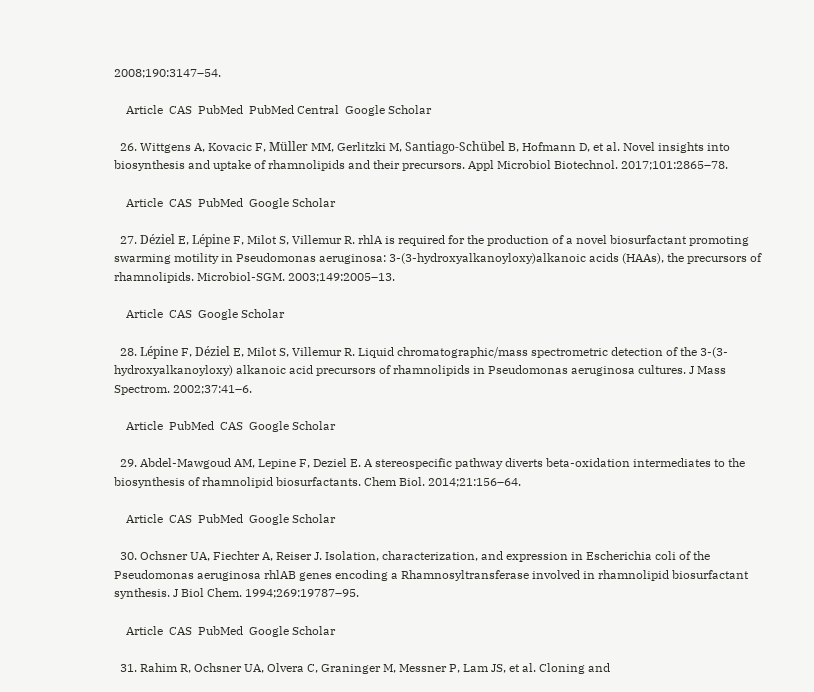2008;190:3147–54.

    Article  CAS  PubMed  PubMed Central  Google Scholar

  26. Wittgens A, Kovacic F, Müller MM, Gerlitzki M, Santiago-Schübel B, Hofmann D, et al. Novel insights into biosynthesis and uptake of rhamnolipids and their precursors. Appl Microbiol Biotechnol. 2017;101:2865–78.

    Article  CAS  PubMed  Google Scholar

  27. Déziel E, Lépine F, Milot S, Villemur R. rhlA is required for the production of a novel biosurfactant promoting swarming motility in Pseudomonas aeruginosa: 3-(3-hydroxyalkanoyloxy)alkanoic acids (HAAs), the precursors of rhamnolipids. Microbiol-SGM. 2003;149:2005–13.

    Article  CAS  Google Scholar

  28. Lépine F, Déziel E, Milot S, Villemur R. Liquid chromatographic/mass spectrometric detection of the 3-(3-hydroxyalkanoyloxy) alkanoic acid precursors of rhamnolipids in Pseudomonas aeruginosa cultures. J Mass Spectrom. 2002;37:41–6.

    Article  PubMed  CAS  Google Scholar

  29. Abdel-Mawgoud AM, Lepine F, Deziel E. A stereospecific pathway diverts beta-oxidation intermediates to the biosynthesis of rhamnolipid biosurfactants. Chem Biol. 2014;21:156–64.

    Article  CAS  PubMed  Google Scholar

  30. Ochsner UA, Fiechter A, Reiser J. Isolation, characterization, and expression in Escherichia coli of the Pseudomonas aeruginosa rhlAB genes encoding a Rhamnosyltransferase involved in rhamnolipid biosurfactant synthesis. J Biol Chem. 1994;269:19787–95.

    Article  CAS  PubMed  Google Scholar

  31. Rahim R, Ochsner UA, Olvera C, Graninger M, Messner P, Lam JS, et al. Cloning and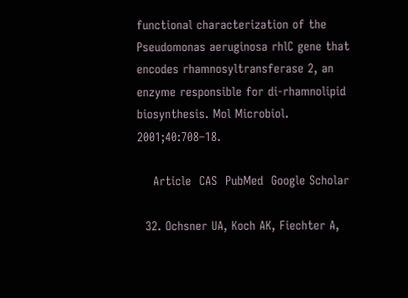functional characterization of the Pseudomonas aeruginosa rhlC gene that encodes rhamnosyltransferase 2, an enzyme responsible for di-rhamnolipid biosynthesis. Mol Microbiol. 2001;40:708–18.

    Article  CAS  PubMed  Google Scholar

  32. Ochsner UA, Koch AK, Fiechter A,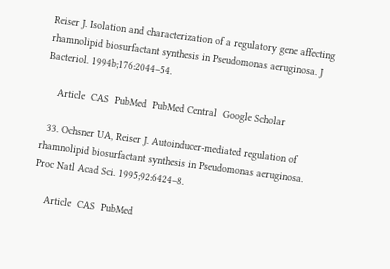Reiser J. Isolation and characterization of a regulatory gene affecting rhamnolipid biosurfactant synthesis in Pseudomonas aeruginosa. J Bacteriol. 1994b;176:2044–54.

    Article  CAS  PubMed  PubMed Central  Google Scholar

  33. Ochsner UA, Reiser J. Autoinducer-mediated regulation of rhamnolipid biosurfactant synthesis in Pseudomonas aeruginosa. Proc Natl Acad Sci. 1995;92:6424–8.

    Article  CAS  PubMed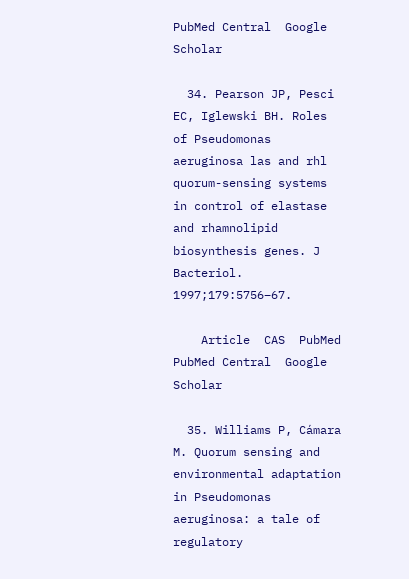PubMed Central  Google Scholar

  34. Pearson JP, Pesci EC, Iglewski BH. Roles of Pseudomonas aeruginosa las and rhl quorum-sensing systems in control of elastase and rhamnolipid biosynthesis genes. J Bacteriol. 1997;179:5756–67.

    Article  CAS  PubMed  PubMed Central  Google Scholar

  35. Williams P, Cámara M. Quorum sensing and environmental adaptation in Pseudomonas aeruginosa: a tale of regulatory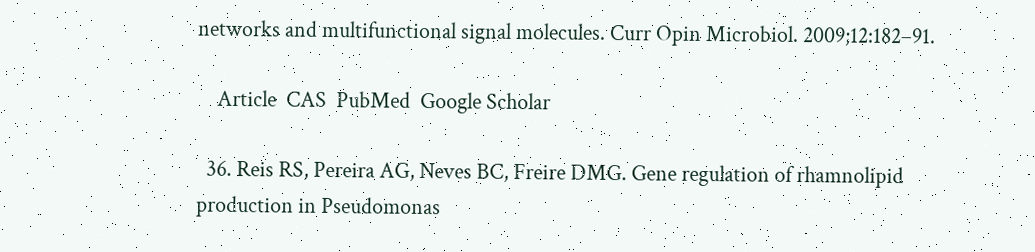networks and multifunctional signal molecules. Curr Opin Microbiol. 2009;12:182–91.

    Article  CAS  PubMed  Google Scholar

  36. Reis RS, Pereira AG, Neves BC, Freire DMG. Gene regulation of rhamnolipid production in Pseudomonas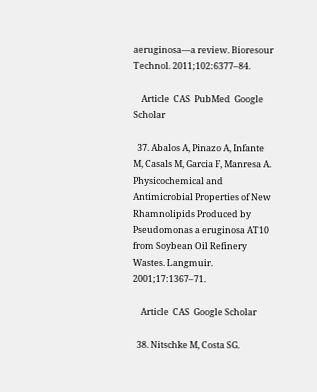aeruginosa—a review. Bioresour Technol. 2011;102:6377–84.

    Article  CAS  PubMed  Google Scholar

  37. Abalos A, Pinazo A, Infante M, Casals M, Garcia F, Manresa A. Physicochemical and Antimicrobial Properties of New Rhamnolipids Produced by Pseudomonas a eruginosa AT10 from Soybean Oil Refinery Wastes. Langmuir. 2001;17:1367–71.

    Article  CAS  Google Scholar

  38. Nitschke M, Costa SG.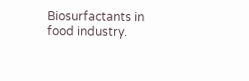Biosurfactants in food industry.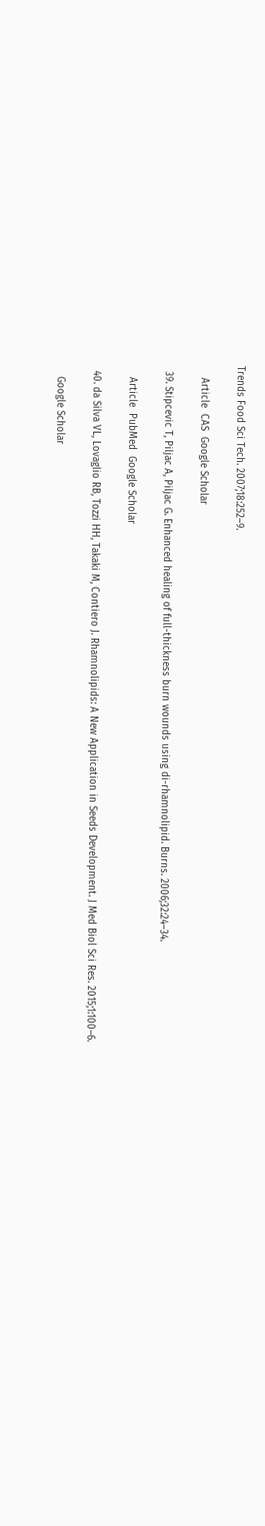Trends Food Sci Tech. 2007;18:252–9.

    Article  CAS  Google Scholar

  39. Stipcevic T, Piljac A, Piljac G. Enhanced healing of full-thickness burn wounds using di-rhamnolipid. Burns. 2006;32:24–34.

    Article  PubMed  Google Scholar

  40. da Silva VL, Lovaglio RB, Tozzi HH, Takaki M, Contiero J. Rhamnolipids: A New Application in Seeds Development. J Med Biol Sci Res. 2015;1:100–6.

    Google Scholar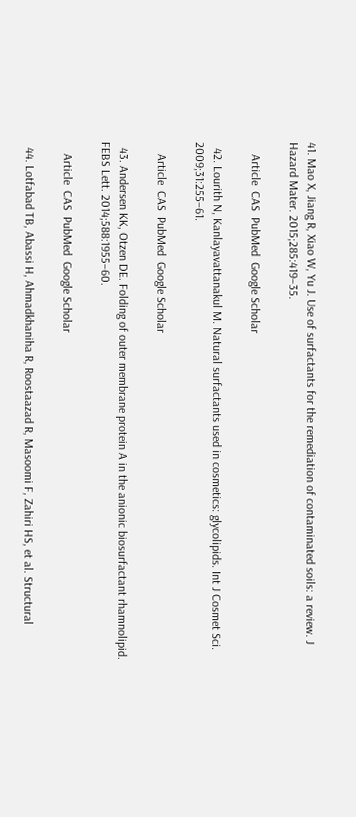41. Mao X, Jiang R, Xiao W, Yu J. Use of surfactants for the remediation of contaminated soils: a review. J Hazard Mater. 2015;285:419–35.

    Article  CAS  PubMed  Google Scholar

  42. Lourith N, Kanlayavattanakul M. Natural surfactants used in cosmetics: glycolipids. Int J Cosmet Sci. 2009;31:255–61.

    Article  CAS  PubMed  Google Scholar

  43. Andersen KK, Otzen DE. Folding of outer membrane protein A in the anionic biosurfactant rhamnolipid. FEBS Lett. 2014;588:1955–60.

    Article  CAS  PubMed  Google Scholar

  44. Lotfabad TB, Abassi H, Ahmadkhaniha R, Roostaazad R, Masoomi F, Zahiri HS, et al. Structural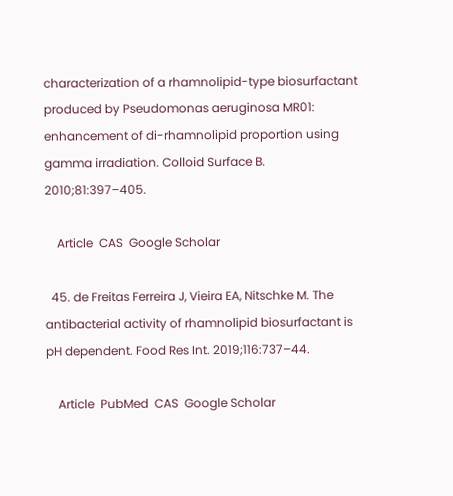characterization of a rhamnolipid-type biosurfactant produced by Pseudomonas aeruginosa MR01: enhancement of di-rhamnolipid proportion using gamma irradiation. Colloid Surface B. 2010;81:397–405.

    Article  CAS  Google Scholar

  45. de Freitas Ferreira J, Vieira EA, Nitschke M. The antibacterial activity of rhamnolipid biosurfactant is pH dependent. Food Res Int. 2019;116:737–44.

    Article  PubMed  CAS  Google Scholar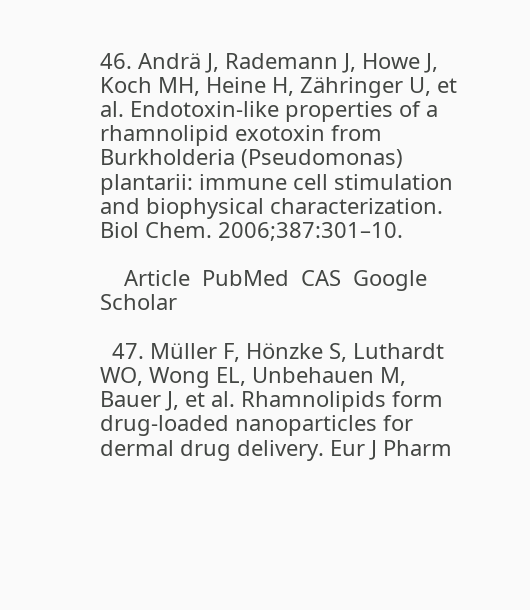46. Andrä J, Rademann J, Howe J, Koch MH, Heine H, Zähringer U, et al. Endotoxin-like properties of a rhamnolipid exotoxin from Burkholderia (Pseudomonas) plantarii: immune cell stimulation and biophysical characterization. Biol Chem. 2006;387:301–10.

    Article  PubMed  CAS  Google Scholar

  47. Müller F, Hönzke S, Luthardt WO, Wong EL, Unbehauen M, Bauer J, et al. Rhamnolipids form drug-loaded nanoparticles for dermal drug delivery. Eur J Pharm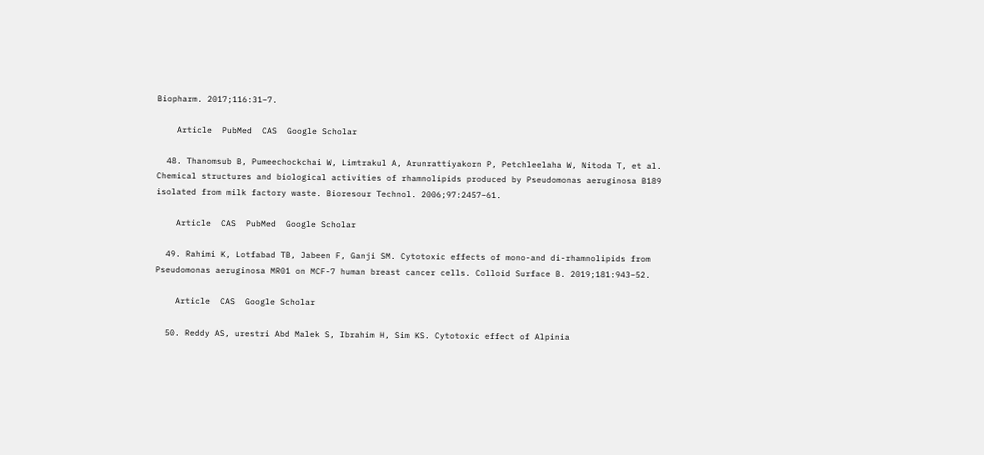Biopharm. 2017;116:31–7.

    Article  PubMed  CAS  Google Scholar

  48. Thanomsub B, Pumeechockchai W, Limtrakul A, Arunrattiyakorn P, Petchleelaha W, Nitoda T, et al. Chemical structures and biological activities of rhamnolipids produced by Pseudomonas aeruginosa B189 isolated from milk factory waste. Bioresour Technol. 2006;97:2457–61.

    Article  CAS  PubMed  Google Scholar

  49. Rahimi K, Lotfabad TB, Jabeen F, Ganji SM. Cytotoxic effects of mono-and di-rhamnolipids from Pseudomonas aeruginosa MR01 on MCF-7 human breast cancer cells. Colloid Surface B. 2019;181:943–52.

    Article  CAS  Google Scholar

  50. Reddy AS, urestri Abd Malek S, Ibrahim H, Sim KS. Cytotoxic effect of Alpinia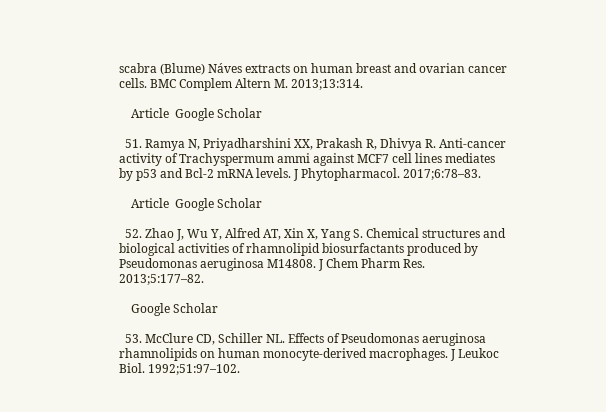scabra (Blume) Náves extracts on human breast and ovarian cancer cells. BMC Complem Altern M. 2013;13:314.

    Article  Google Scholar

  51. Ramya N, Priyadharshini XX, Prakash R, Dhivya R. Anti-cancer activity of Trachyspermum ammi against MCF7 cell lines mediates by p53 and Bcl-2 mRNA levels. J Phytopharmacol. 2017;6:78–83.

    Article  Google Scholar

  52. Zhao J, Wu Y, Alfred AT, Xin X, Yang S. Chemical structures and biological activities of rhamnolipid biosurfactants produced by Pseudomonas aeruginosa M14808. J Chem Pharm Res. 2013;5:177–82.

    Google Scholar

  53. McClure CD, Schiller NL. Effects of Pseudomonas aeruginosa rhamnolipids on human monocyte-derived macrophages. J Leukoc Biol. 1992;51:97–102.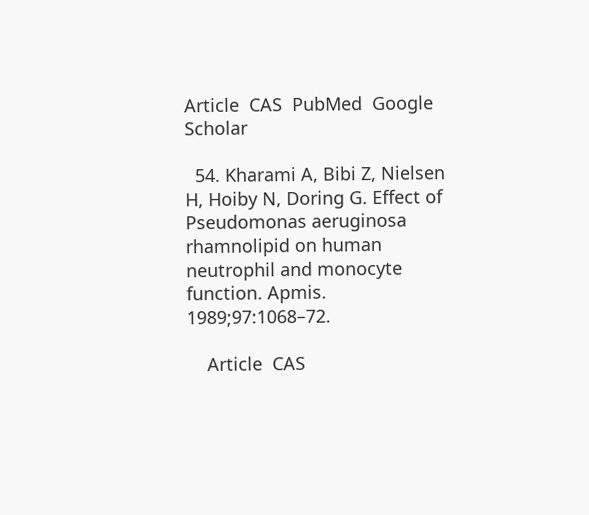Article  CAS  PubMed  Google Scholar

  54. Kharami A, Bibi Z, Nielsen H, Hoiby N, Doring G. Effect of Pseudomonas aeruginosa rhamnolipid on human neutrophil and monocyte function. Apmis. 1989;97:1068–72.

    Article  CAS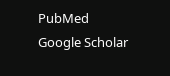PubMed  Google Scholar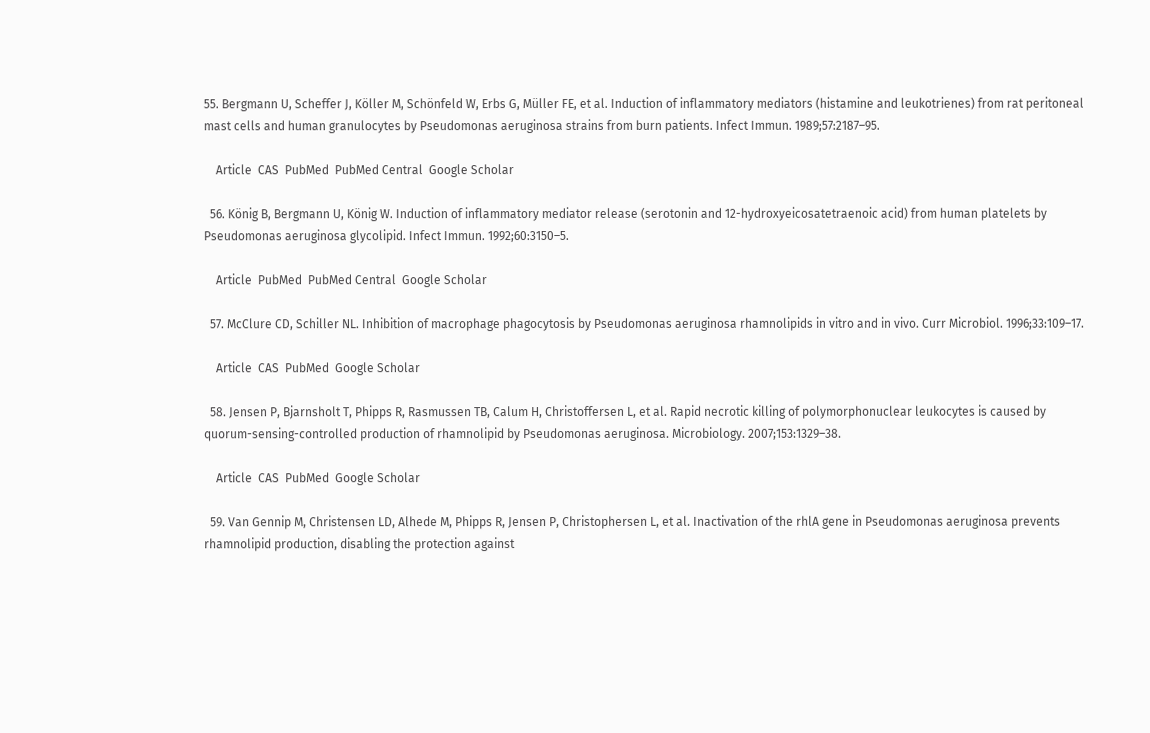55. Bergmann U, Scheffer J, Köller M, Schönfeld W, Erbs G, Müller FE, et al. Induction of inflammatory mediators (histamine and leukotrienes) from rat peritoneal mast cells and human granulocytes by Pseudomonas aeruginosa strains from burn patients. Infect Immun. 1989;57:2187–95.

    Article  CAS  PubMed  PubMed Central  Google Scholar

  56. König B, Bergmann U, König W. Induction of inflammatory mediator release (serotonin and 12-hydroxyeicosatetraenoic acid) from human platelets by Pseudomonas aeruginosa glycolipid. Infect Immun. 1992;60:3150–5.

    Article  PubMed  PubMed Central  Google Scholar

  57. McClure CD, Schiller NL. Inhibition of macrophage phagocytosis by Pseudomonas aeruginosa rhamnolipids in vitro and in vivo. Curr Microbiol. 1996;33:109–17.

    Article  CAS  PubMed  Google Scholar

  58. Jensen P, Bjarnsholt T, Phipps R, Rasmussen TB, Calum H, Christoffersen L, et al. Rapid necrotic killing of polymorphonuclear leukocytes is caused by quorum-sensing-controlled production of rhamnolipid by Pseudomonas aeruginosa. Microbiology. 2007;153:1329–38.

    Article  CAS  PubMed  Google Scholar

  59. Van Gennip M, Christensen LD, Alhede M, Phipps R, Jensen P, Christophersen L, et al. Inactivation of the rhlA gene in Pseudomonas aeruginosa prevents rhamnolipid production, disabling the protection against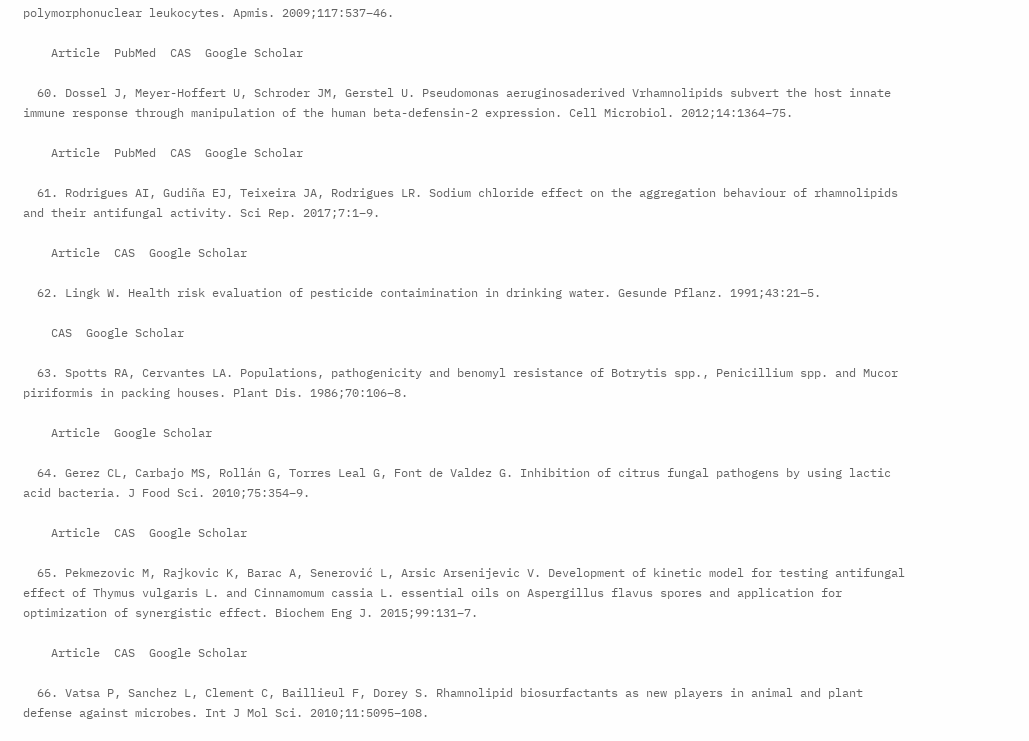polymorphonuclear leukocytes. Apmis. 2009;117:537–46.

    Article  PubMed  CAS  Google Scholar

  60. Dossel J, Meyer-Hoffert U, Schroder JM, Gerstel U. Pseudomonas aeruginosaderived Vrhamnolipids subvert the host innate immune response through manipulation of the human beta-defensin-2 expression. Cell Microbiol. 2012;14:1364–75.

    Article  PubMed  CAS  Google Scholar

  61. Rodrigues AI, Gudiña EJ, Teixeira JA, Rodrigues LR. Sodium chloride effect on the aggregation behaviour of rhamnolipids and their antifungal activity. Sci Rep. 2017;7:1–9.

    Article  CAS  Google Scholar

  62. Lingk W. Health risk evaluation of pesticide contaimination in drinking water. Gesunde Pflanz. 1991;43:21–5.

    CAS  Google Scholar

  63. Spotts RA, Cervantes LA. Populations, pathogenicity and benomyl resistance of Botrytis spp., Penicillium spp. and Mucor piriformis in packing houses. Plant Dis. 1986;70:106–8.

    Article  Google Scholar

  64. Gerez CL, Carbajo MS, Rollán G, Torres Leal G, Font de Valdez G. Inhibition of citrus fungal pathogens by using lactic acid bacteria. J Food Sci. 2010;75:354–9.

    Article  CAS  Google Scholar

  65. Pekmezovic M, Rajkovic K, Barac A, Senerović L, Arsic Arsenijevic V. Development of kinetic model for testing antifungal effect of Thymus vulgaris L. and Cinnamomum cassia L. essential oils on Aspergillus flavus spores and application for optimization of synergistic effect. Biochem Eng J. 2015;99:131–7.

    Article  CAS  Google Scholar

  66. Vatsa P, Sanchez L, Clement C, Baillieul F, Dorey S. Rhamnolipid biosurfactants as new players in animal and plant defense against microbes. Int J Mol Sci. 2010;11:5095–108.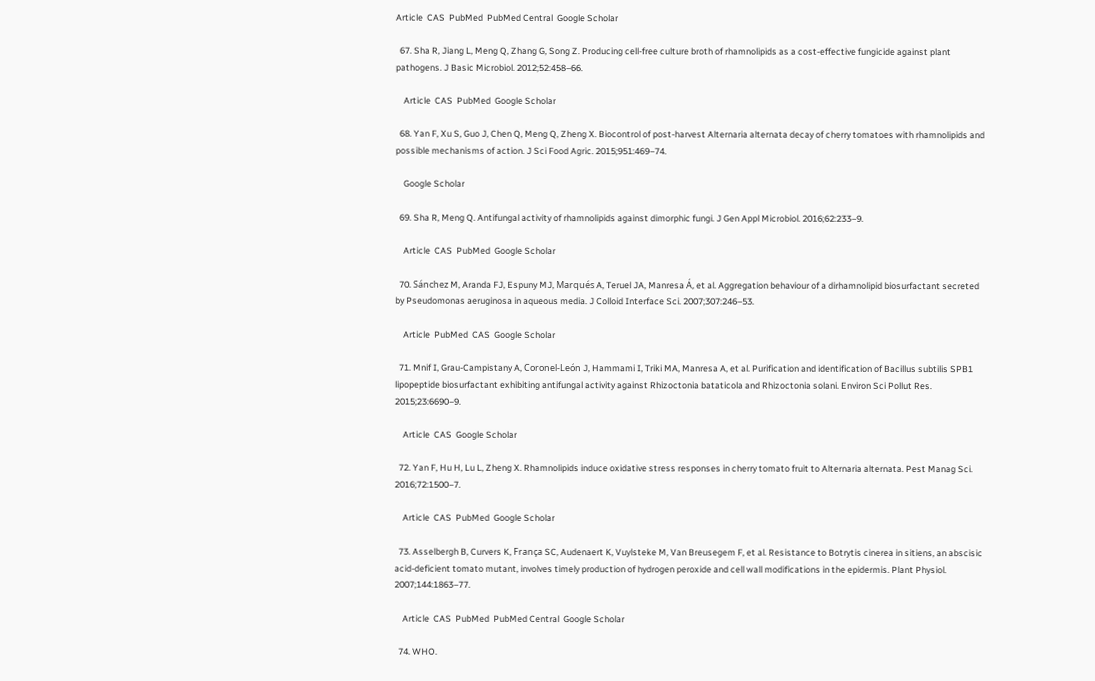Article  CAS  PubMed  PubMed Central  Google Scholar

  67. Sha R, Jiang L, Meng Q, Zhang G, Song Z. Producing cell-free culture broth of rhamnolipids as a cost-effective fungicide against plant pathogens. J Basic Microbiol. 2012;52:458–66.

    Article  CAS  PubMed  Google Scholar

  68. Yan F, Xu S, Guo J, Chen Q, Meng Q, Zheng X. Biocontrol of post-harvest Alternaria alternata decay of cherry tomatoes with rhamnolipids and possible mechanisms of action. J Sci Food Agric. 2015;951:469–74.

    Google Scholar

  69. Sha R, Meng Q. Antifungal activity of rhamnolipids against dimorphic fungi. J Gen Appl Microbiol. 2016;62:233–9.

    Article  CAS  PubMed  Google Scholar

  70. Sánchez M, Aranda FJ, Espuny MJ, Marqués A, Teruel JA, Manresa Á, et al. Aggregation behaviour of a dirhamnolipid biosurfactant secreted by Pseudomonas aeruginosa in aqueous media. J Colloid Interface Sci. 2007;307:246–53.

    Article  PubMed  CAS  Google Scholar

  71. Mnif I, Grau-Campistany A, Coronel-León J, Hammami I, Triki MA, Manresa A, et al. Purification and identification of Bacillus subtilis SPB1 lipopeptide biosurfactant exhibiting antifungal activity against Rhizoctonia bataticola and Rhizoctonia solani. Environ Sci Pollut Res. 2015;23:6690–9.

    Article  CAS  Google Scholar

  72. Yan F, Hu H, Lu L, Zheng X. Rhamnolipids induce oxidative stress responses in cherry tomato fruit to Alternaria alternata. Pest Manag Sci. 2016;72:1500–7.

    Article  CAS  PubMed  Google Scholar

  73. Asselbergh B, Curvers K, França SC, Audenaert K, Vuylsteke M, Van Breusegem F, et al. Resistance to Botrytis cinerea in sitiens, an abscisic acid-deficient tomato mutant, involves timely production of hydrogen peroxide and cell wall modifications in the epidermis. Plant Physiol. 2007;144:1863–77.

    Article  CAS  PubMed  PubMed Central  Google Scholar

  74. WHO.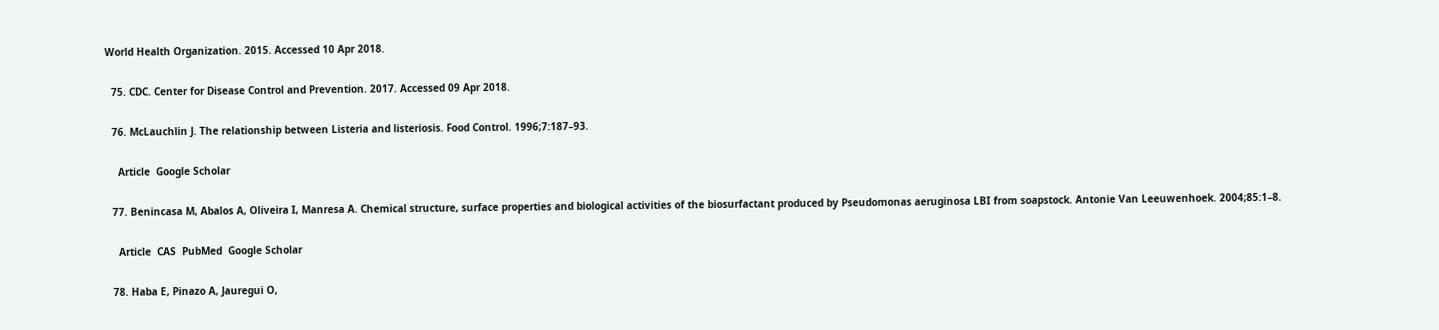World Health Organization. 2015. Accessed 10 Apr 2018.

  75. CDC. Center for Disease Control and Prevention. 2017. Accessed 09 Apr 2018.

  76. McLauchlin J. The relationship between Listeria and listeriosis. Food Control. 1996;7:187–93.

    Article  Google Scholar

  77. Benincasa M, Abalos A, Oliveira I, Manresa A. Chemical structure, surface properties and biological activities of the biosurfactant produced by Pseudomonas aeruginosa LBI from soapstock. Antonie Van Leeuwenhoek. 2004;85:1–8.

    Article  CAS  PubMed  Google Scholar

  78. Haba E, Pinazo A, Jauregui O,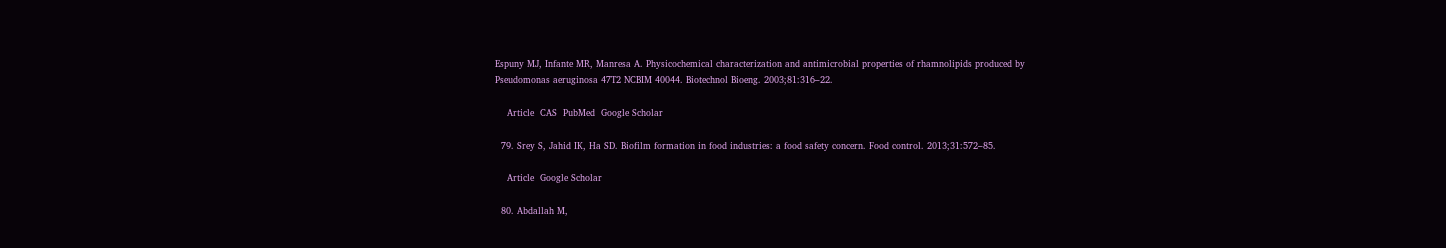Espuny MJ, Infante MR, Manresa A. Physicochemical characterization and antimicrobial properties of rhamnolipids produced by Pseudomonas aeruginosa 47T2 NCBIM 40044. Biotechnol Bioeng. 2003;81:316–22.

    Article  CAS  PubMed  Google Scholar

  79. Srey S, Jahid IK, Ha SD. Biofilm formation in food industries: a food safety concern. Food control. 2013;31:572–85.

    Article  Google Scholar

  80. Abdallah M,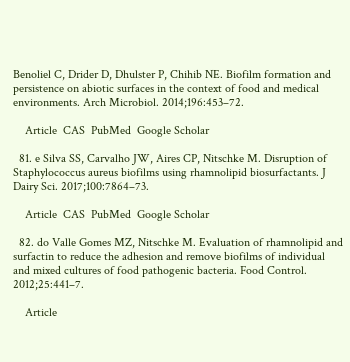Benoliel C, Drider D, Dhulster P, Chihib NE. Biofilm formation and persistence on abiotic surfaces in the context of food and medical environments. Arch Microbiol. 2014;196:453–72.

    Article  CAS  PubMed  Google Scholar

  81. e Silva SS, Carvalho JW, Aires CP, Nitschke M. Disruption of Staphylococcus aureus biofilms using rhamnolipid biosurfactants. J Dairy Sci. 2017;100:7864–73.

    Article  CAS  PubMed  Google Scholar

  82. do Valle Gomes MZ, Nitschke M. Evaluation of rhamnolipid and surfactin to reduce the adhesion and remove biofilms of individual and mixed cultures of food pathogenic bacteria. Food Control. 2012;25:441–7.

    Article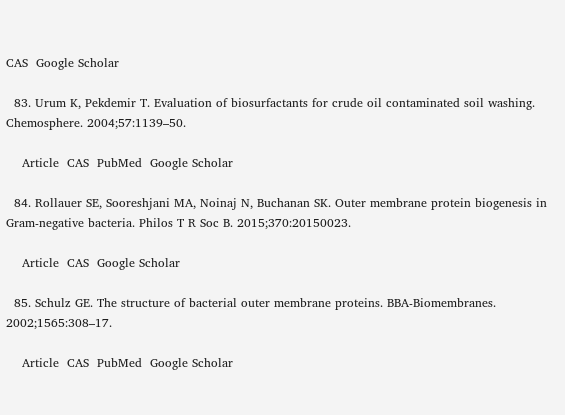CAS  Google Scholar

  83. Urum K, Pekdemir T. Evaluation of biosurfactants for crude oil contaminated soil washing. Chemosphere. 2004;57:1139–50.

    Article  CAS  PubMed  Google Scholar

  84. Rollauer SE, Sooreshjani MA, Noinaj N, Buchanan SK. Outer membrane protein biogenesis in Gram-negative bacteria. Philos T R Soc B. 2015;370:20150023.

    Article  CAS  Google Scholar

  85. Schulz GE. The structure of bacterial outer membrane proteins. BBA-Biomembranes. 2002;1565:308–17.

    Article  CAS  PubMed  Google Scholar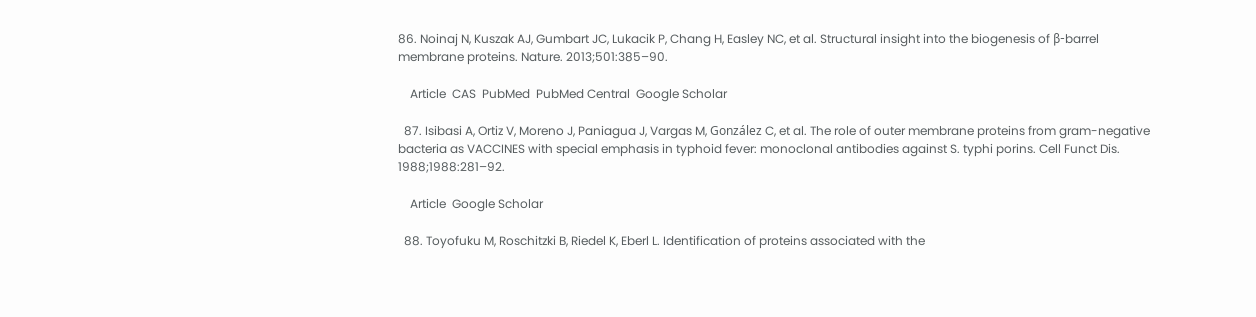86. Noinaj N, Kuszak AJ, Gumbart JC, Lukacik P, Chang H, Easley NC, et al. Structural insight into the biogenesis of β-barrel membrane proteins. Nature. 2013;501:385–90.

    Article  CAS  PubMed  PubMed Central  Google Scholar

  87. Isibasi A, Ortiz V, Moreno J, Paniagua J, Vargas M, González C, et al. The role of outer membrane proteins from gram-negative bacteria as VACCINES with special emphasis in typhoid fever: monoclonal antibodies against S. typhi porins. Cell Funct Dis. 1988;1988:281–92.

    Article  Google Scholar

  88. Toyofuku M, Roschitzki B, Riedel K, Eberl L. Identification of proteins associated with the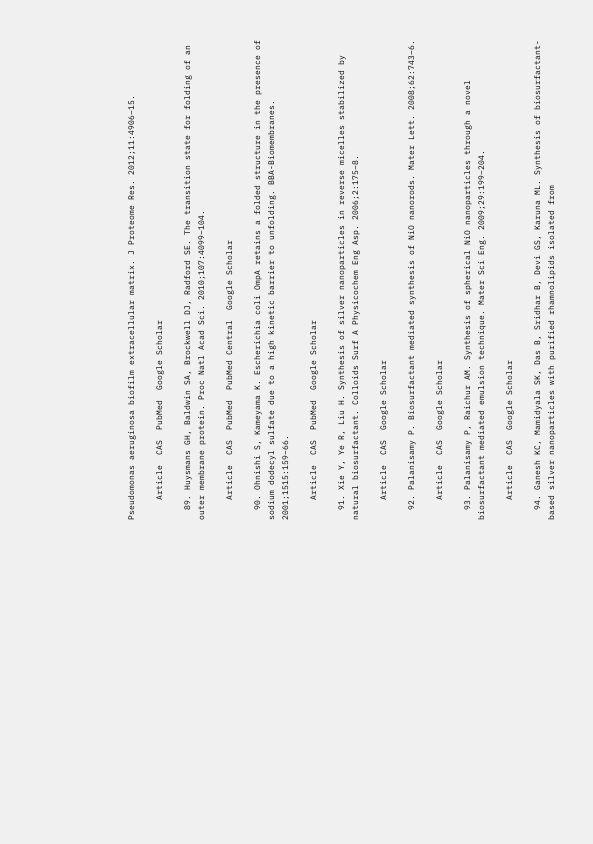Pseudomonas aeruginosa biofilm extracellular matrix. J Proteome Res. 2012;11:4906–15.

    Article  CAS  PubMed  Google Scholar

  89. Huysmans GH, Baldwin SA, Brockwell DJ, Radford SE. The transition state for folding of an outer membrane protein. Proc Natl Acad Sci. 2010;107:4099–104.

    Article  CAS  PubMed  PubMed Central  Google Scholar

  90. Ohnishi S, Kameyama K. Escherichia coli OmpA retains a folded structure in the presence of sodium dodecyl sulfate due to a high kinetic barrier to unfolding. BBA-Biomembranes. 2001;1515:159–66.

    Article  CAS  PubMed  Google Scholar

  91. Xie Y, Ye R, Liu H. Synthesis of silver nanoparticles in reverse micelles stabilized by natural biosurfactant. Colloids Surf A Physicochem Eng Asp. 2006;2:175–8.

    Article  CAS  Google Scholar

  92. Palanisamy P. Biosurfactant mediated synthesis of NiO nanorods. Mater Lett. 2008;62:743–6.

    Article  CAS  Google Scholar

  93. Palanisamy P, Raichur AM. Synthesis of spherical NiO nanoparticles through a novel biosurfactant mediated emulsion technique. Mater Sci Eng. 2009;29:199–204.

    Article  CAS  Google Scholar

  94. Ganesh KC, Mamidyala SK, Das B, Sridhar B, Devi GS, Karuna ML. Synthesis of biosurfactant-based silver nanoparticles with purified rhamnolipids isolated from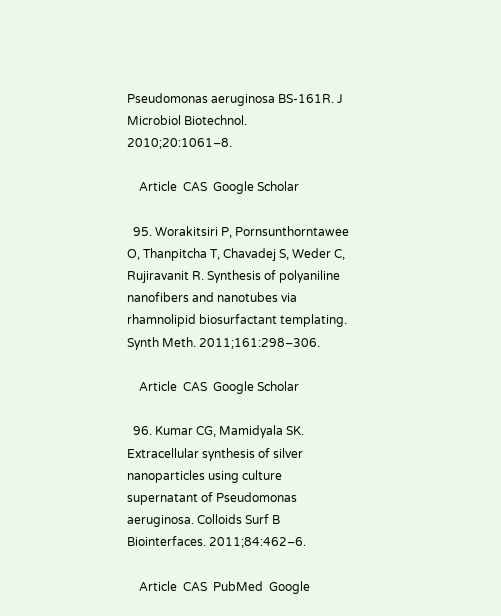Pseudomonas aeruginosa BS-161R. J Microbiol Biotechnol. 2010;20:1061–8.

    Article  CAS  Google Scholar

  95. Worakitsiri P, Pornsunthorntawee O, Thanpitcha T, Chavadej S, Weder C, Rujiravanit R. Synthesis of polyaniline nanofibers and nanotubes via rhamnolipid biosurfactant templating. Synth Meth. 2011;161:298–306.

    Article  CAS  Google Scholar

  96. Kumar CG, Mamidyala SK. Extracellular synthesis of silver nanoparticles using culture supernatant of Pseudomonas aeruginosa. Colloids Surf B Biointerfaces. 2011;84:462–6.

    Article  CAS  PubMed  Google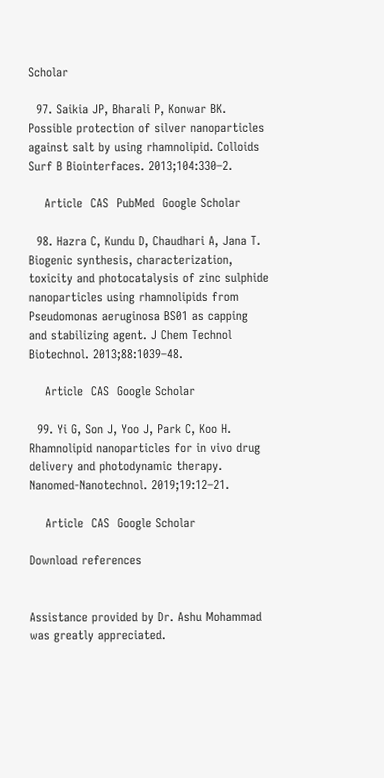Scholar

  97. Saikia JP, Bharali P, Konwar BK. Possible protection of silver nanoparticles against salt by using rhamnolipid. Colloids Surf B Biointerfaces. 2013;104:330–2.

    Article  CAS  PubMed  Google Scholar

  98. Hazra C, Kundu D, Chaudhari A, Jana T. Biogenic synthesis, characterization, toxicity and photocatalysis of zinc sulphide nanoparticles using rhamnolipids from Pseudomonas aeruginosa BS01 as capping and stabilizing agent. J Chem Technol Biotechnol. 2013;88:1039–48.

    Article  CAS  Google Scholar

  99. Yi G, Son J, Yoo J, Park C, Koo H. Rhamnolipid nanoparticles for in vivo drug delivery and photodynamic therapy. Nanomed-Nanotechnol. 2019;19:12–21.

    Article  CAS  Google Scholar

Download references


Assistance provided by Dr. Ashu Mohammad was greatly appreciated.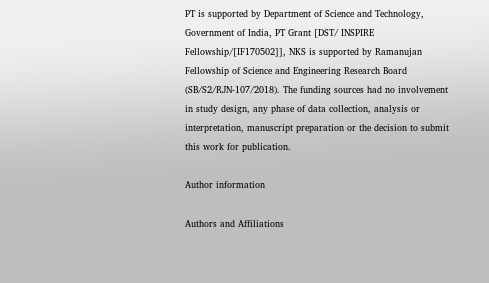PT is supported by Department of Science and Technology, Government of India, PT Grant [DST/ INSPIRE Fellowship/[IF170502]], NKS is supported by Ramanujan Fellowship of Science and Engineering Research Board (SB/S2/RJN-107/2018). The funding sources had no involvement in study design, any phase of data collection, analysis or interpretation, manuscript preparation or the decision to submit this work for publication.

Author information

Authors and Affiliations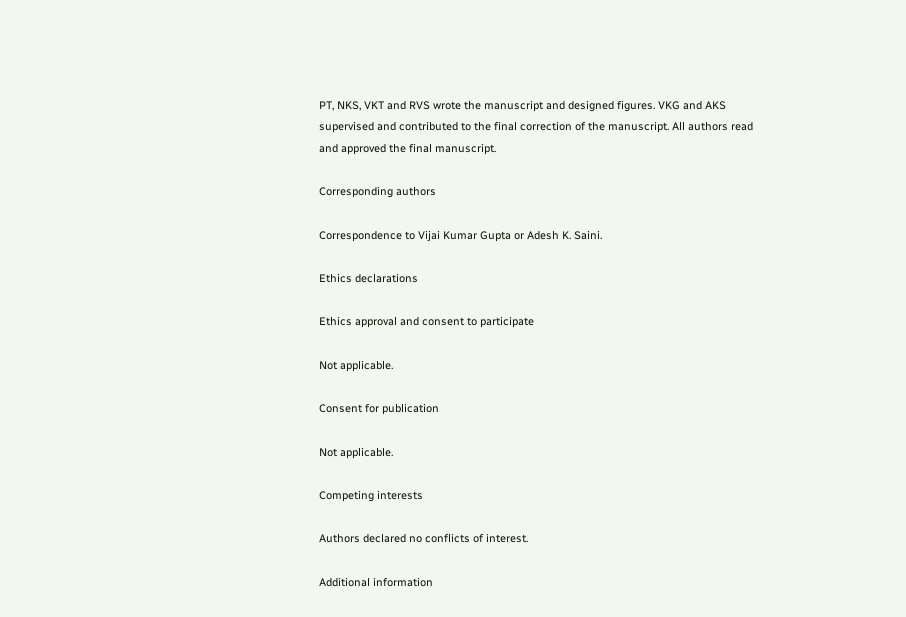PT, NKS, VKT and RVS wrote the manuscript and designed figures. VKG and AKS supervised and contributed to the final correction of the manuscript. All authors read and approved the final manuscript.

Corresponding authors

Correspondence to Vijai Kumar Gupta or Adesh K. Saini.

Ethics declarations

Ethics approval and consent to participate

Not applicable.

Consent for publication

Not applicable.

Competing interests

Authors declared no conflicts of interest.

Additional information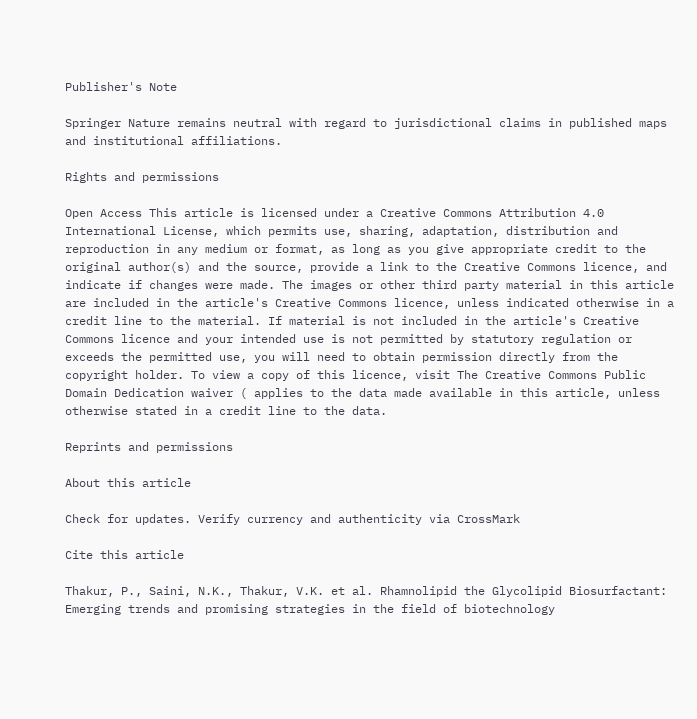Publisher's Note

Springer Nature remains neutral with regard to jurisdictional claims in published maps and institutional affiliations.

Rights and permissions

Open Access This article is licensed under a Creative Commons Attribution 4.0 International License, which permits use, sharing, adaptation, distribution and reproduction in any medium or format, as long as you give appropriate credit to the original author(s) and the source, provide a link to the Creative Commons licence, and indicate if changes were made. The images or other third party material in this article are included in the article's Creative Commons licence, unless indicated otherwise in a credit line to the material. If material is not included in the article's Creative Commons licence and your intended use is not permitted by statutory regulation or exceeds the permitted use, you will need to obtain permission directly from the copyright holder. To view a copy of this licence, visit The Creative Commons Public Domain Dedication waiver ( applies to the data made available in this article, unless otherwise stated in a credit line to the data.

Reprints and permissions

About this article

Check for updates. Verify currency and authenticity via CrossMark

Cite this article

Thakur, P., Saini, N.K., Thakur, V.K. et al. Rhamnolipid the Glycolipid Biosurfactant: Emerging trends and promising strategies in the field of biotechnology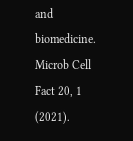and biomedicine. Microb Cell Fact 20, 1 (2021).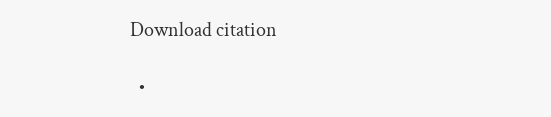Download citation

  •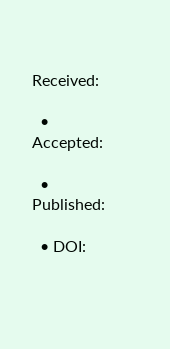Received:

  • Accepted:

  • Published:

  • DOI: